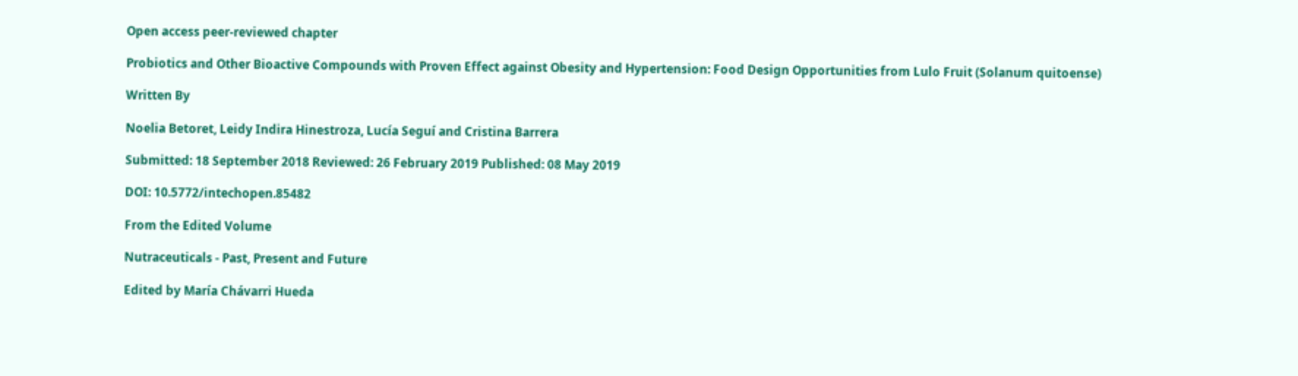Open access peer-reviewed chapter

Probiotics and Other Bioactive Compounds with Proven Effect against Obesity and Hypertension: Food Design Opportunities from Lulo Fruit (Solanum quitoense)

Written By

Noelia Betoret, Leidy Indira Hinestroza, Lucía Seguí and Cristina Barrera

Submitted: 18 September 2018 Reviewed: 26 February 2019 Published: 08 May 2019

DOI: 10.5772/intechopen.85482

From the Edited Volume

Nutraceuticals - Past, Present and Future

Edited by María Chávarri Hueda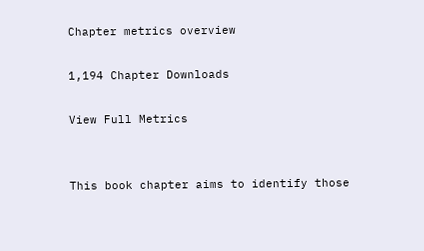Chapter metrics overview

1,194 Chapter Downloads

View Full Metrics


This book chapter aims to identify those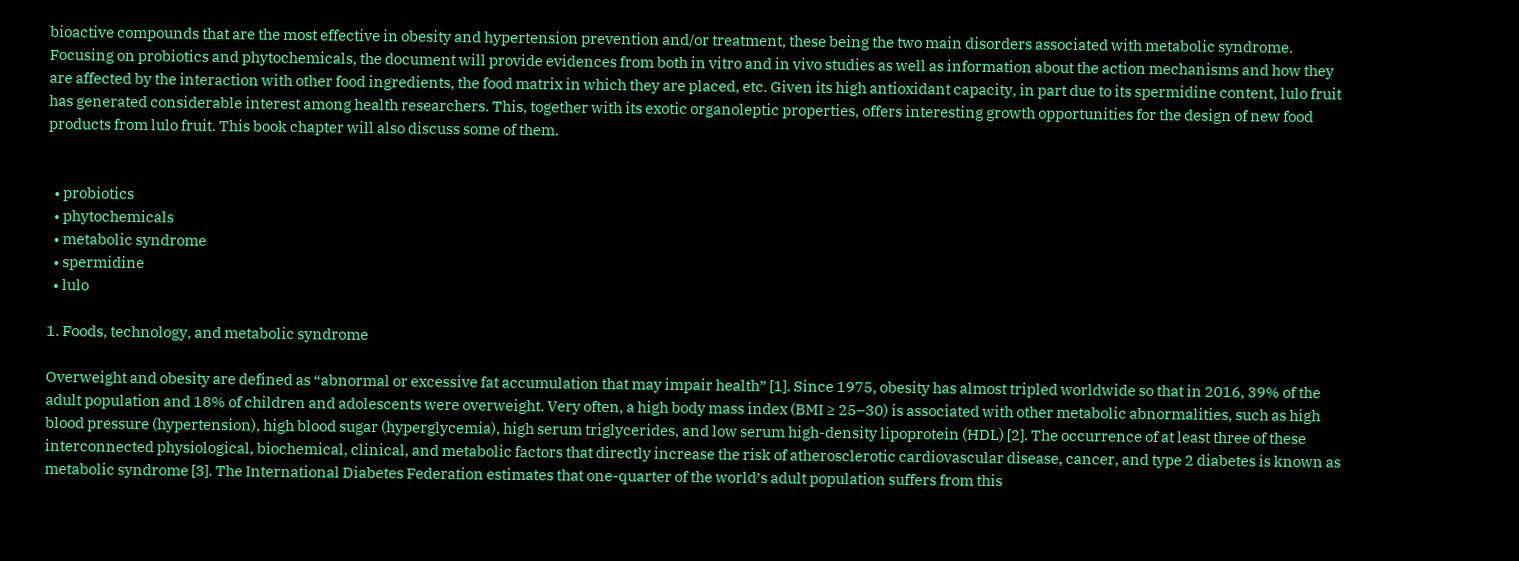bioactive compounds that are the most effective in obesity and hypertension prevention and/or treatment, these being the two main disorders associated with metabolic syndrome. Focusing on probiotics and phytochemicals, the document will provide evidences from both in vitro and in vivo studies as well as information about the action mechanisms and how they are affected by the interaction with other food ingredients, the food matrix in which they are placed, etc. Given its high antioxidant capacity, in part due to its spermidine content, lulo fruit has generated considerable interest among health researchers. This, together with its exotic organoleptic properties, offers interesting growth opportunities for the design of new food products from lulo fruit. This book chapter will also discuss some of them.


  • probiotics
  • phytochemicals
  • metabolic syndrome
  • spermidine
  • lulo

1. Foods, technology, and metabolic syndrome

Overweight and obesity are defined as “abnormal or excessive fat accumulation that may impair health” [1]. Since 1975, obesity has almost tripled worldwide so that in 2016, 39% of the adult population and 18% of children and adolescents were overweight. Very often, a high body mass index (BMI ≥ 25–30) is associated with other metabolic abnormalities, such as high blood pressure (hypertension), high blood sugar (hyperglycemia), high serum triglycerides, and low serum high-density lipoprotein (HDL) [2]. The occurrence of at least three of these interconnected physiological, biochemical, clinical, and metabolic factors that directly increase the risk of atherosclerotic cardiovascular disease, cancer, and type 2 diabetes is known as metabolic syndrome [3]. The International Diabetes Federation estimates that one-quarter of the world’s adult population suffers from this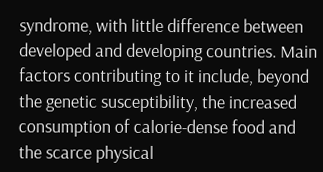syndrome, with little difference between developed and developing countries. Main factors contributing to it include, beyond the genetic susceptibility, the increased consumption of calorie-dense food and the scarce physical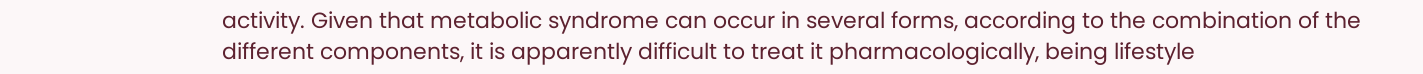activity. Given that metabolic syndrome can occur in several forms, according to the combination of the different components, it is apparently difficult to treat it pharmacologically, being lifestyle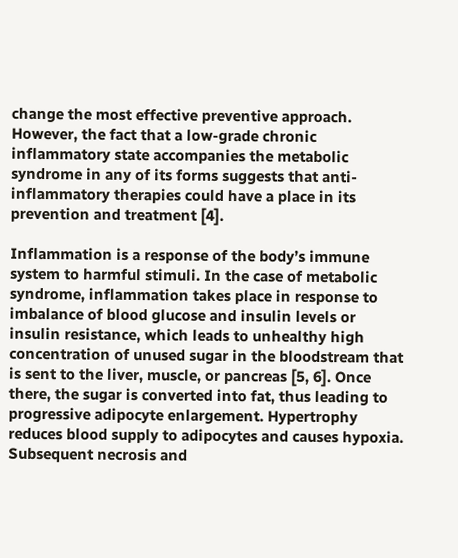change the most effective preventive approach. However, the fact that a low-grade chronic inflammatory state accompanies the metabolic syndrome in any of its forms suggests that anti-inflammatory therapies could have a place in its prevention and treatment [4].

Inflammation is a response of the body’s immune system to harmful stimuli. In the case of metabolic syndrome, inflammation takes place in response to imbalance of blood glucose and insulin levels or insulin resistance, which leads to unhealthy high concentration of unused sugar in the bloodstream that is sent to the liver, muscle, or pancreas [5, 6]. Once there, the sugar is converted into fat, thus leading to progressive adipocyte enlargement. Hypertrophy reduces blood supply to adipocytes and causes hypoxia. Subsequent necrosis and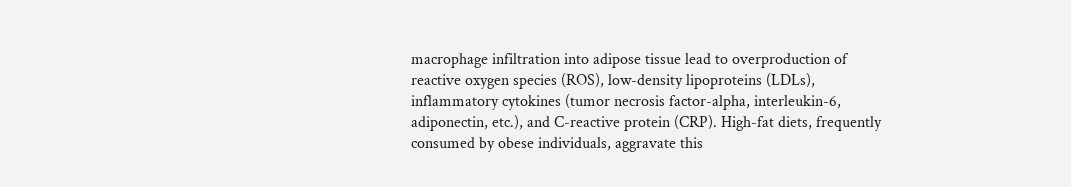macrophage infiltration into adipose tissue lead to overproduction of reactive oxygen species (ROS), low-density lipoproteins (LDLs), inflammatory cytokines (tumor necrosis factor-alpha, interleukin-6, adiponectin, etc.), and C-reactive protein (CRP). High-fat diets, frequently consumed by obese individuals, aggravate this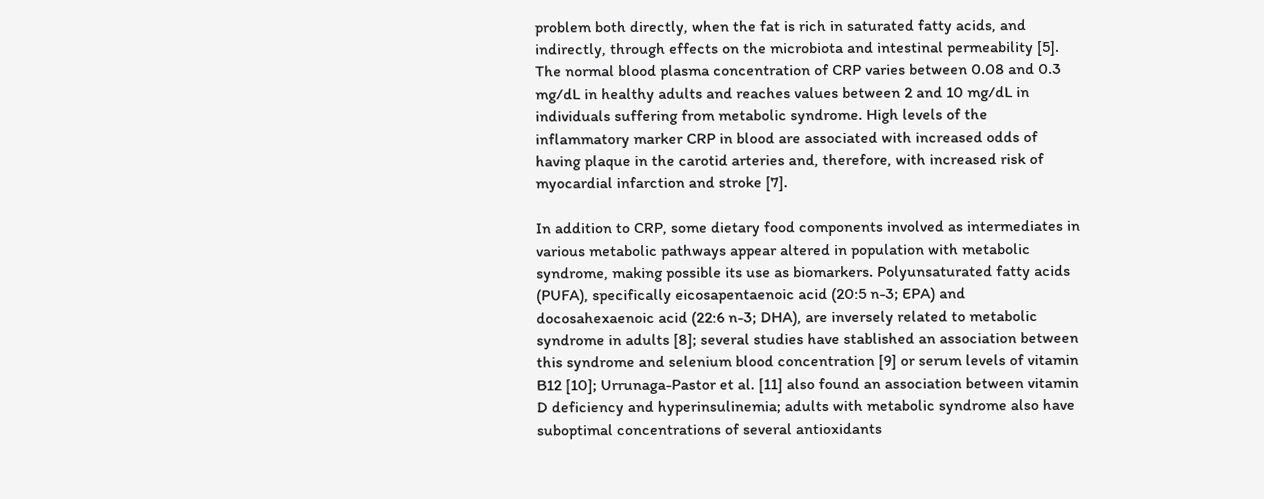problem both directly, when the fat is rich in saturated fatty acids, and indirectly, through effects on the microbiota and intestinal permeability [5]. The normal blood plasma concentration of CRP varies between 0.08 and 0.3 mg/dL in healthy adults and reaches values between 2 and 10 mg/dL in individuals suffering from metabolic syndrome. High levels of the inflammatory marker CRP in blood are associated with increased odds of having plaque in the carotid arteries and, therefore, with increased risk of myocardial infarction and stroke [7].

In addition to CRP, some dietary food components involved as intermediates in various metabolic pathways appear altered in population with metabolic syndrome, making possible its use as biomarkers. Polyunsaturated fatty acids (PUFA), specifically eicosapentaenoic acid (20:5 n-3; EPA) and docosahexaenoic acid (22:6 n-3; DHA), are inversely related to metabolic syndrome in adults [8]; several studies have stablished an association between this syndrome and selenium blood concentration [9] or serum levels of vitamin B12 [10]; Urrunaga-Pastor et al. [11] also found an association between vitamin D deficiency and hyperinsulinemia; adults with metabolic syndrome also have suboptimal concentrations of several antioxidants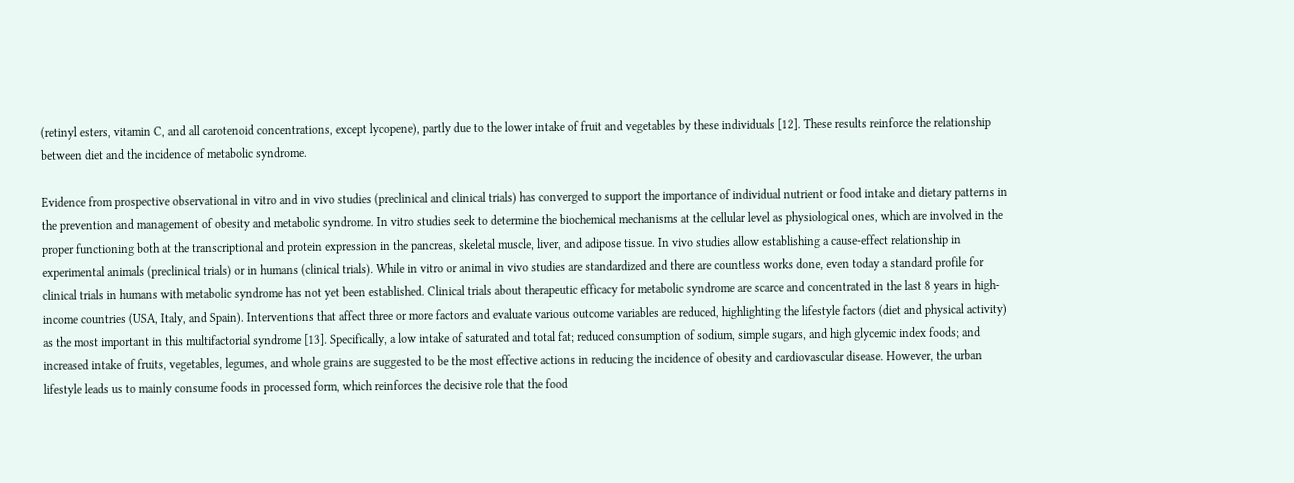(retinyl esters, vitamin C, and all carotenoid concentrations, except lycopene), partly due to the lower intake of fruit and vegetables by these individuals [12]. These results reinforce the relationship between diet and the incidence of metabolic syndrome.

Evidence from prospective observational in vitro and in vivo studies (preclinical and clinical trials) has converged to support the importance of individual nutrient or food intake and dietary patterns in the prevention and management of obesity and metabolic syndrome. In vitro studies seek to determine the biochemical mechanisms at the cellular level as physiological ones, which are involved in the proper functioning both at the transcriptional and protein expression in the pancreas, skeletal muscle, liver, and adipose tissue. In vivo studies allow establishing a cause-effect relationship in experimental animals (preclinical trials) or in humans (clinical trials). While in vitro or animal in vivo studies are standardized and there are countless works done, even today a standard profile for clinical trials in humans with metabolic syndrome has not yet been established. Clinical trials about therapeutic efficacy for metabolic syndrome are scarce and concentrated in the last 8 years in high-income countries (USA, Italy, and Spain). Interventions that affect three or more factors and evaluate various outcome variables are reduced, highlighting the lifestyle factors (diet and physical activity) as the most important in this multifactorial syndrome [13]. Specifically, a low intake of saturated and total fat; reduced consumption of sodium, simple sugars, and high glycemic index foods; and increased intake of fruits, vegetables, legumes, and whole grains are suggested to be the most effective actions in reducing the incidence of obesity and cardiovascular disease. However, the urban lifestyle leads us to mainly consume foods in processed form, which reinforces the decisive role that the food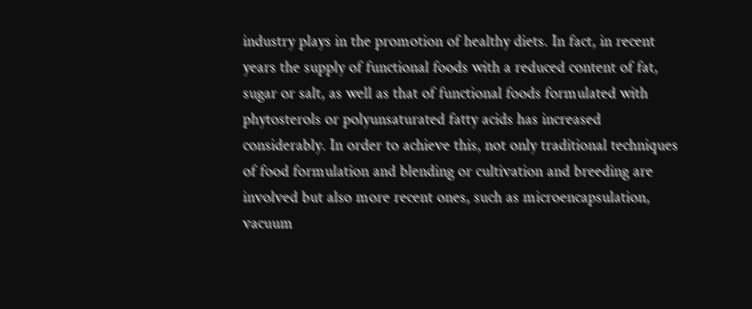industry plays in the promotion of healthy diets. In fact, in recent years the supply of functional foods with a reduced content of fat, sugar or salt, as well as that of functional foods formulated with phytosterols or polyunsaturated fatty acids has increased considerably. In order to achieve this, not only traditional techniques of food formulation and blending or cultivation and breeding are involved but also more recent ones, such as microencapsulation, vacuum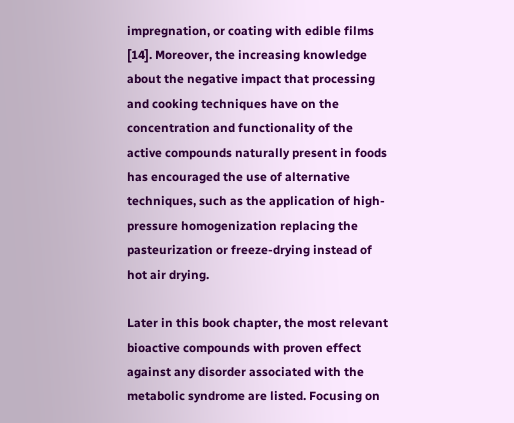impregnation, or coating with edible films [14]. Moreover, the increasing knowledge about the negative impact that processing and cooking techniques have on the concentration and functionality of the active compounds naturally present in foods has encouraged the use of alternative techniques, such as the application of high-pressure homogenization replacing the pasteurization or freeze-drying instead of hot air drying.

Later in this book chapter, the most relevant bioactive compounds with proven effect against any disorder associated with the metabolic syndrome are listed. Focusing on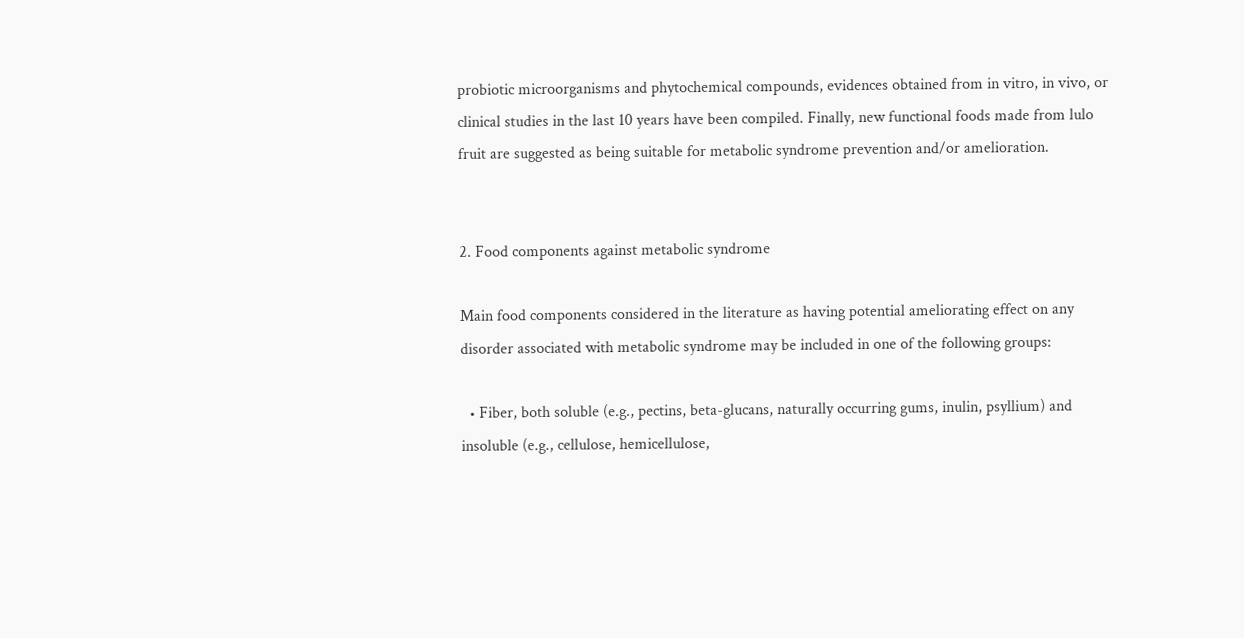probiotic microorganisms and phytochemical compounds, evidences obtained from in vitro, in vivo, or clinical studies in the last 10 years have been compiled. Finally, new functional foods made from lulo fruit are suggested as being suitable for metabolic syndrome prevention and/or amelioration.


2. Food components against metabolic syndrome

Main food components considered in the literature as having potential ameliorating effect on any disorder associated with metabolic syndrome may be included in one of the following groups:

  • Fiber, both soluble (e.g., pectins, beta-glucans, naturally occurring gums, inulin, psyllium) and insoluble (e.g., cellulose, hemicellulose,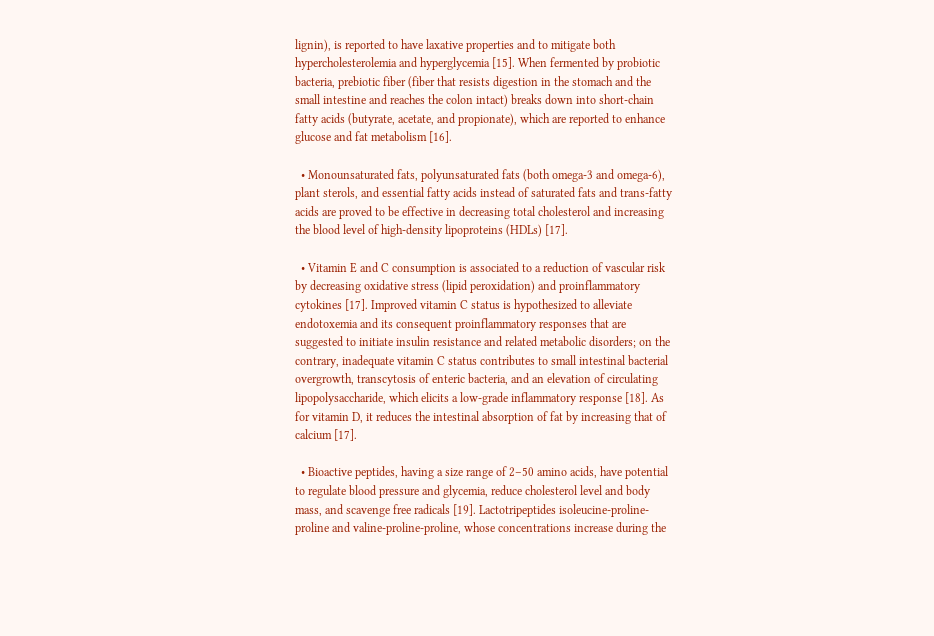lignin), is reported to have laxative properties and to mitigate both hypercholesterolemia and hyperglycemia [15]. When fermented by probiotic bacteria, prebiotic fiber (fiber that resists digestion in the stomach and the small intestine and reaches the colon intact) breaks down into short-chain fatty acids (butyrate, acetate, and propionate), which are reported to enhance glucose and fat metabolism [16].

  • Monounsaturated fats, polyunsaturated fats (both omega-3 and omega-6), plant sterols, and essential fatty acids instead of saturated fats and trans-fatty acids are proved to be effective in decreasing total cholesterol and increasing the blood level of high-density lipoproteins (HDLs) [17].

  • Vitamin E and C consumption is associated to a reduction of vascular risk by decreasing oxidative stress (lipid peroxidation) and proinflammatory cytokines [17]. Improved vitamin C status is hypothesized to alleviate endotoxemia and its consequent proinflammatory responses that are suggested to initiate insulin resistance and related metabolic disorders; on the contrary, inadequate vitamin C status contributes to small intestinal bacterial overgrowth, transcytosis of enteric bacteria, and an elevation of circulating lipopolysaccharide, which elicits a low-grade inflammatory response [18]. As for vitamin D, it reduces the intestinal absorption of fat by increasing that of calcium [17].

  • Bioactive peptides, having a size range of 2–50 amino acids, have potential to regulate blood pressure and glycemia, reduce cholesterol level and body mass, and scavenge free radicals [19]. Lactotripeptides isoleucine-proline-proline and valine-proline-proline, whose concentrations increase during the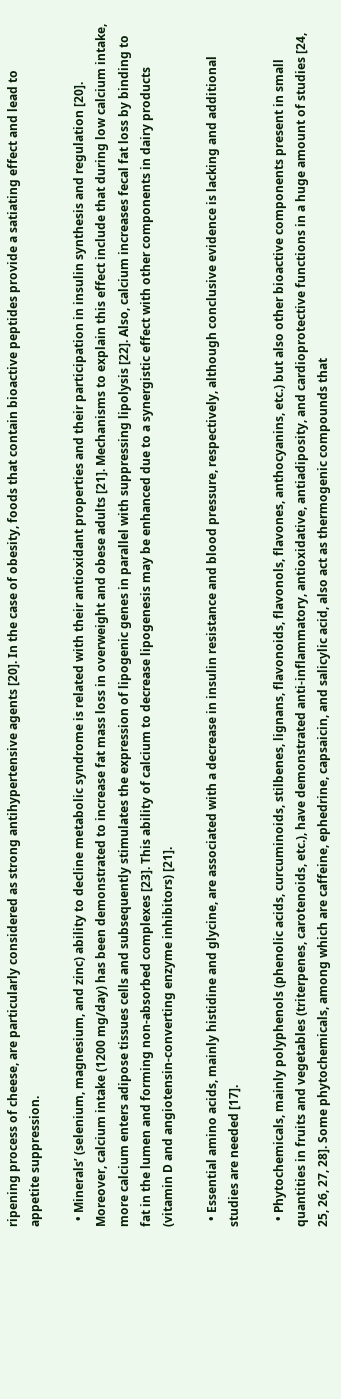ripening process of cheese, are particularly considered as strong antihypertensive agents [20]. In the case of obesity, foods that contain bioactive peptides provide a satiating effect and lead to appetite suppression.

  • Minerals’ (selenium, magnesium, and zinc) ability to decline metabolic syndrome is related with their antioxidant properties and their participation in insulin synthesis and regulation [20]. Moreover, calcium intake (1200 mg/day) has been demonstrated to increase fat mass loss in overweight and obese adults [21]. Mechanisms to explain this effect include that during low calcium intake, more calcium enters adipose tissues cells and subsequently stimulates the expression of lipogenic genes in parallel with suppressing lipolysis [22]. Also, calcium increases fecal fat loss by binding to fat in the lumen and forming non-absorbed complexes [23]. This ability of calcium to decrease lipogenesis may be enhanced due to a synergistic effect with other components in dairy products (vitamin D and angiotensin-converting enzyme inhibitors) [21].

  • Essential amino acids, mainly histidine and glycine, are associated with a decrease in insulin resistance and blood pressure, respectively, although conclusive evidence is lacking and additional studies are needed [17].

  • Phytochemicals, mainly polyphenols (phenolic acids, curcuminoids, stilbenes, lignans, flavonoids, flavonols, flavones, anthocyanins, etc.) but also other bioactive components present in small quantities in fruits and vegetables (triterpenes, carotenoids, etc.), have demonstrated anti-inflammatory, antioxidative, antiadiposity, and cardioprotective functions in a huge amount of studies [24, 25, 26, 27, 28]. Some phytochemicals, among which are caffeine, ephedrine, capsaicin, and salicylic acid, also act as thermogenic compounds that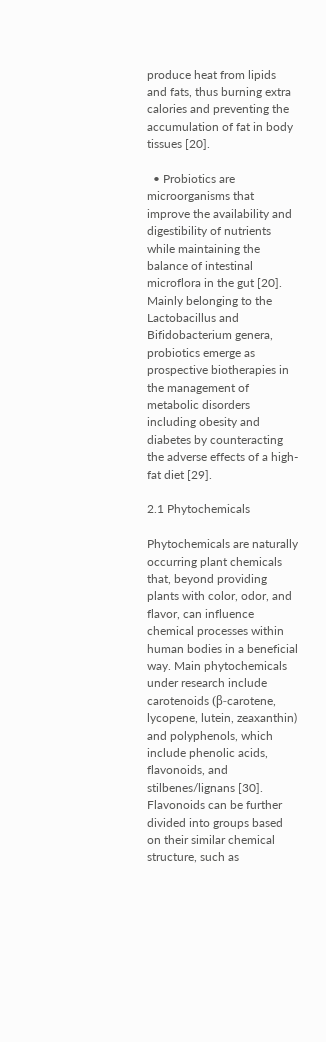produce heat from lipids and fats, thus burning extra calories and preventing the accumulation of fat in body tissues [20].

  • Probiotics are microorganisms that improve the availability and digestibility of nutrients while maintaining the balance of intestinal microflora in the gut [20]. Mainly belonging to the Lactobacillus and Bifidobacterium genera, probiotics emerge as prospective biotherapies in the management of metabolic disorders including obesity and diabetes by counteracting the adverse effects of a high-fat diet [29].

2.1 Phytochemicals

Phytochemicals are naturally occurring plant chemicals that, beyond providing plants with color, odor, and flavor, can influence chemical processes within human bodies in a beneficial way. Main phytochemicals under research include carotenoids (β-carotene, lycopene, lutein, zeaxanthin) and polyphenols, which include phenolic acids, flavonoids, and stilbenes/lignans [30]. Flavonoids can be further divided into groups based on their similar chemical structure, such as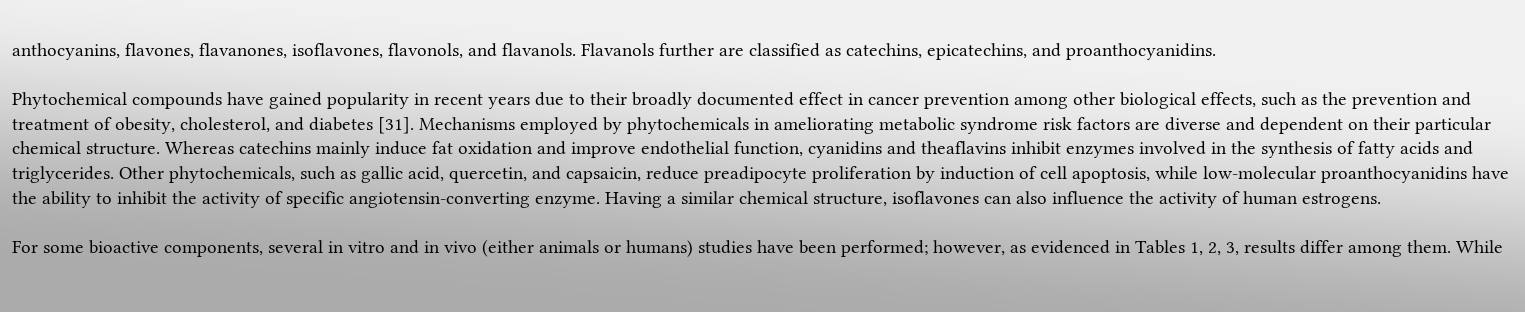anthocyanins, flavones, flavanones, isoflavones, flavonols, and flavanols. Flavanols further are classified as catechins, epicatechins, and proanthocyanidins.

Phytochemical compounds have gained popularity in recent years due to their broadly documented effect in cancer prevention among other biological effects, such as the prevention and treatment of obesity, cholesterol, and diabetes [31]. Mechanisms employed by phytochemicals in ameliorating metabolic syndrome risk factors are diverse and dependent on their particular chemical structure. Whereas catechins mainly induce fat oxidation and improve endothelial function, cyanidins and theaflavins inhibit enzymes involved in the synthesis of fatty acids and triglycerides. Other phytochemicals, such as gallic acid, quercetin, and capsaicin, reduce preadipocyte proliferation by induction of cell apoptosis, while low-molecular proanthocyanidins have the ability to inhibit the activity of specific angiotensin-converting enzyme. Having a similar chemical structure, isoflavones can also influence the activity of human estrogens.

For some bioactive components, several in vitro and in vivo (either animals or humans) studies have been performed; however, as evidenced in Tables 1, 2, 3, results differ among them. While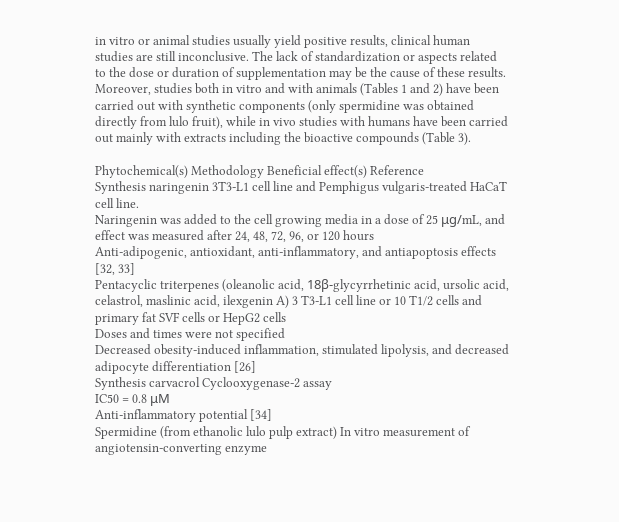in vitro or animal studies usually yield positive results, clinical human studies are still inconclusive. The lack of standardization or aspects related to the dose or duration of supplementation may be the cause of these results. Moreover, studies both in vitro and with animals (Tables 1 and 2) have been carried out with synthetic components (only spermidine was obtained directly from lulo fruit), while in vivo studies with humans have been carried out mainly with extracts including the bioactive compounds (Table 3).

Phytochemical(s) Methodology Beneficial effect(s) Reference
Synthesis naringenin 3T3-L1 cell line and Pemphigus vulgaris-treated HaCaT cell line.
Naringenin was added to the cell growing media in a dose of 25 μg/mL, and effect was measured after 24, 48, 72, 96, or 120 hours
Anti-adipogenic, antioxidant, anti-inflammatory, and antiapoptosis effects [32, 33]
Pentacyclic triterpenes (oleanolic acid, 18β-glycyrrhetinic acid, ursolic acid, celastrol, maslinic acid, ilexgenin A) 3 T3-L1 cell line or 10 T1/2 cells and primary fat SVF cells or HepG2 cells
Doses and times were not specified
Decreased obesity-induced inflammation, stimulated lipolysis, and decreased adipocyte differentiation [26]
Synthesis carvacrol Cyclooxygenase-2 assay
IC50 = 0.8 μM
Anti-inflammatory potential [34]
Spermidine (from ethanolic lulo pulp extract) In vitro measurement of angiotensin-converting enzyme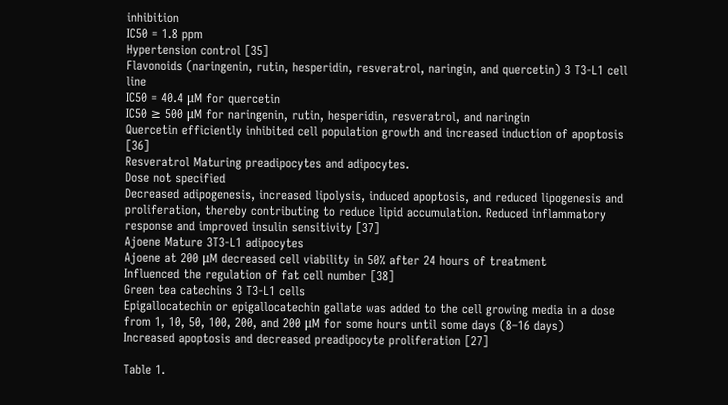inhibition
IC50 = 1.8 ppm
Hypertension control [35]
Flavonoids (naringenin, rutin, hesperidin, resveratrol, naringin, and quercetin) 3 T3-L1 cell line
IC50 = 40.4 μM for quercetin
IC50 ≥ 500 μM for naringenin, rutin, hesperidin, resveratrol, and naringin
Quercetin efficiently inhibited cell population growth and increased induction of apoptosis [36]
Resveratrol Maturing preadipocytes and adipocytes.
Dose not specified
Decreased adipogenesis, increased lipolysis, induced apoptosis, and reduced lipogenesis and proliferation, thereby contributing to reduce lipid accumulation. Reduced inflammatory response and improved insulin sensitivity [37]
Ajoene Mature 3T3-L1 adipocytes
Ajoene at 200 μM decreased cell viability in 50% after 24 hours of treatment
Influenced the regulation of fat cell number [38]
Green tea catechins 3 T3-L1 cells
Epigallocatechin or epigallocatechin gallate was added to the cell growing media in a dose from 1, 10, 50, 100, 200, and 200 μM for some hours until some days (8–16 days)
Increased apoptosis and decreased preadipocyte proliferation [27]

Table 1.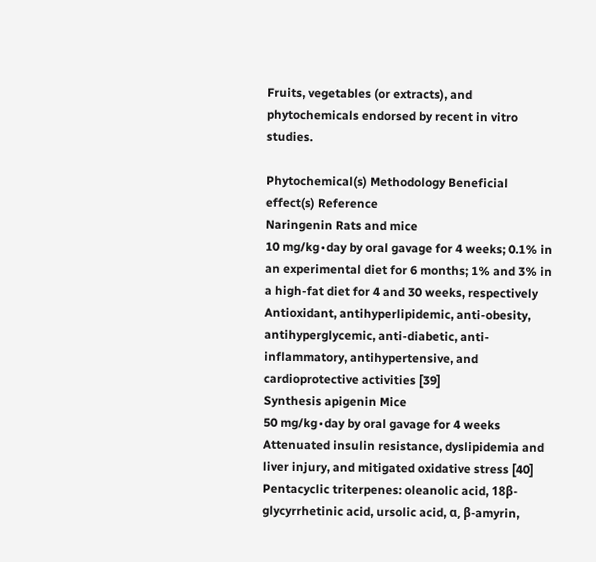Fruits, vegetables (or extracts), and phytochemicals endorsed by recent in vitro studies.

Phytochemical(s) Methodology Beneficial effect(s) Reference
Naringenin Rats and mice
10 mg/kg∙day by oral gavage for 4 weeks; 0.1% in an experimental diet for 6 months; 1% and 3% in a high-fat diet for 4 and 30 weeks, respectively
Antioxidant, antihyperlipidemic, anti-obesity, antihyperglycemic, anti-diabetic, anti-inflammatory, antihypertensive, and cardioprotective activities [39]
Synthesis apigenin Mice
50 mg/kg∙day by oral gavage for 4 weeks
Attenuated insulin resistance, dyslipidemia and liver injury, and mitigated oxidative stress [40]
Pentacyclic triterpenes: oleanolic acid, 18β-glycyrrhetinic acid, ursolic acid, α, β-amyrin,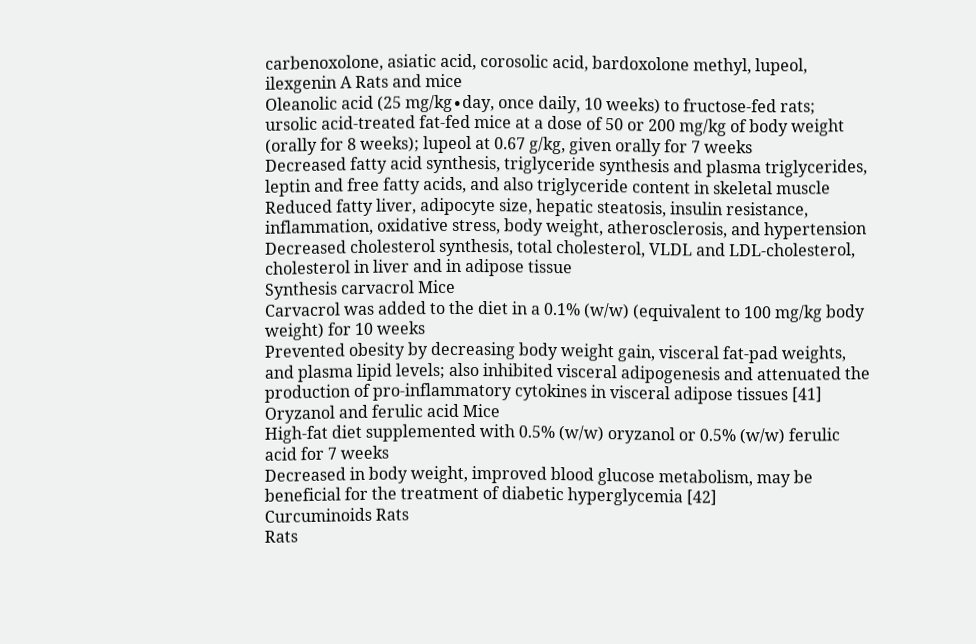carbenoxolone, asiatic acid, corosolic acid, bardoxolone methyl, lupeol, ilexgenin A Rats and mice
Oleanolic acid (25 mg/kg∙day, once daily, 10 weeks) to fructose-fed rats; ursolic acid-treated fat-fed mice at a dose of 50 or 200 mg/kg of body weight (orally for 8 weeks); lupeol at 0.67 g/kg, given orally for 7 weeks
Decreased fatty acid synthesis, triglyceride synthesis and plasma triglycerides, leptin and free fatty acids, and also triglyceride content in skeletal muscle
Reduced fatty liver, adipocyte size, hepatic steatosis, insulin resistance, inflammation, oxidative stress, body weight, atherosclerosis, and hypertension
Decreased cholesterol synthesis, total cholesterol, VLDL and LDL-cholesterol, cholesterol in liver and in adipose tissue
Synthesis carvacrol Mice
Carvacrol was added to the diet in a 0.1% (w/w) (equivalent to 100 mg/kg body weight) for 10 weeks
Prevented obesity by decreasing body weight gain, visceral fat-pad weights, and plasma lipid levels; also inhibited visceral adipogenesis and attenuated the production of pro-inflammatory cytokines in visceral adipose tissues [41]
Oryzanol and ferulic acid Mice
High-fat diet supplemented with 0.5% (w/w) oryzanol or 0.5% (w/w) ferulic acid for 7 weeks
Decreased in body weight, improved blood glucose metabolism, may be beneficial for the treatment of diabetic hyperglycemia [42]
Curcuminoids Rats
Rats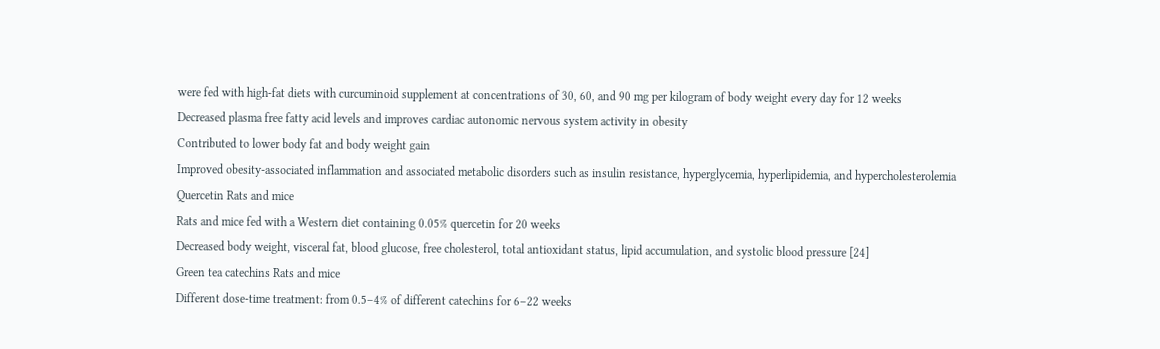were fed with high-fat diets with curcuminoid supplement at concentrations of 30, 60, and 90 mg per kilogram of body weight every day for 12 weeks
Decreased plasma free fatty acid levels and improves cardiac autonomic nervous system activity in obesity
Contributed to lower body fat and body weight gain
Improved obesity-associated inflammation and associated metabolic disorders such as insulin resistance, hyperglycemia, hyperlipidemia, and hypercholesterolemia
Quercetin Rats and mice
Rats and mice fed with a Western diet containing 0.05% quercetin for 20 weeks
Decreased body weight, visceral fat, blood glucose, free cholesterol, total antioxidant status, lipid accumulation, and systolic blood pressure [24]
Green tea catechins Rats and mice
Different dose-time treatment: from 0.5–4% of different catechins for 6–22 weeks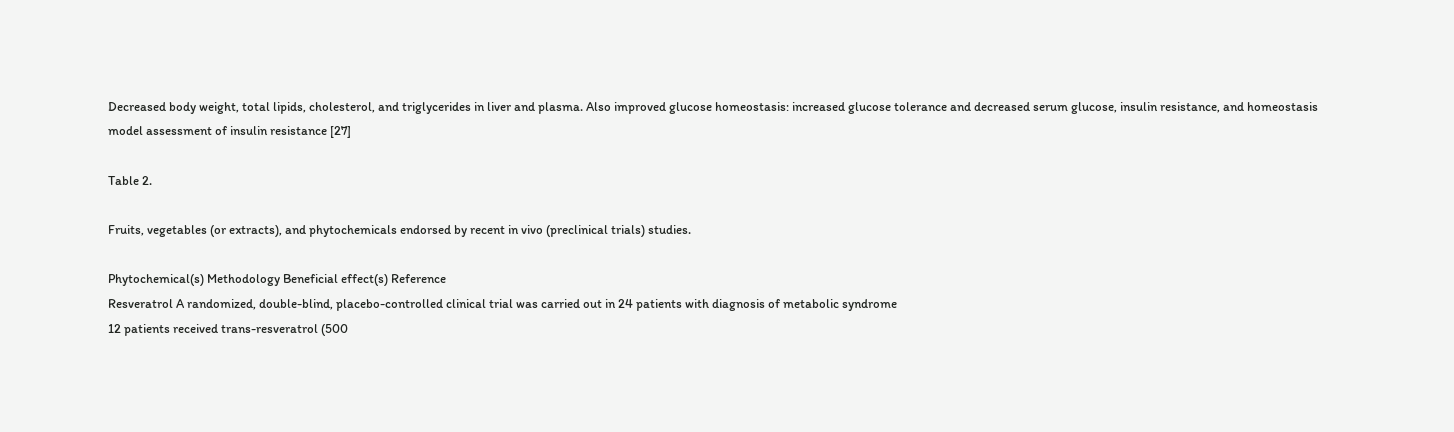Decreased body weight, total lipids, cholesterol, and triglycerides in liver and plasma. Also improved glucose homeostasis: increased glucose tolerance and decreased serum glucose, insulin resistance, and homeostasis model assessment of insulin resistance [27]

Table 2.

Fruits, vegetables (or extracts), and phytochemicals endorsed by recent in vivo (preclinical trials) studies.

Phytochemical(s) Methodology Beneficial effect(s) Reference
Resveratrol A randomized, double-blind, placebo-controlled clinical trial was carried out in 24 patients with diagnosis of metabolic syndrome
12 patients received trans-resveratrol (500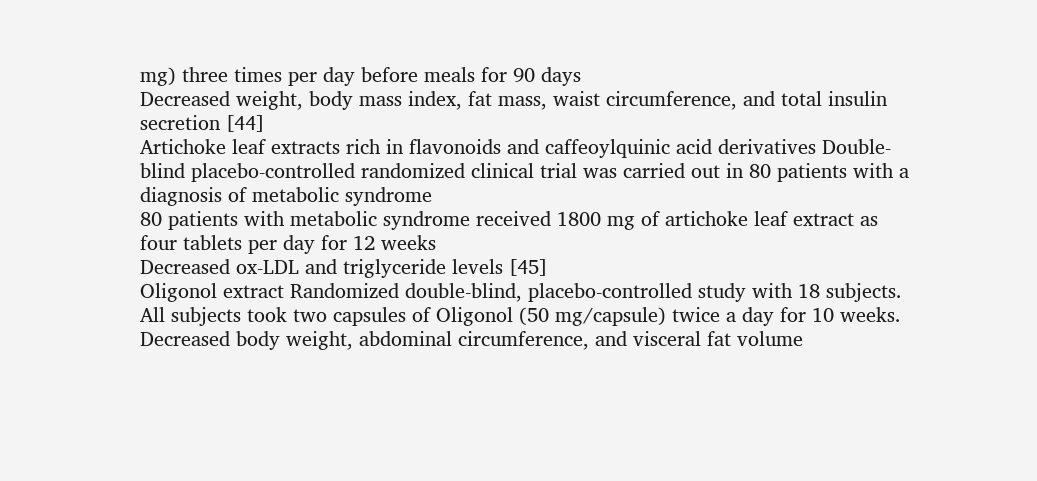mg) three times per day before meals for 90 days
Decreased weight, body mass index, fat mass, waist circumference, and total insulin secretion [44]
Artichoke leaf extracts rich in flavonoids and caffeoylquinic acid derivatives Double-blind placebo-controlled randomized clinical trial was carried out in 80 patients with a diagnosis of metabolic syndrome
80 patients with metabolic syndrome received 1800 mg of artichoke leaf extract as four tablets per day for 12 weeks
Decreased ox-LDL and triglyceride levels [45]
Oligonol extract Randomized double-blind, placebo-controlled study with 18 subjects.
All subjects took two capsules of Oligonol (50 mg/capsule) twice a day for 10 weeks.
Decreased body weight, abdominal circumference, and visceral fat volume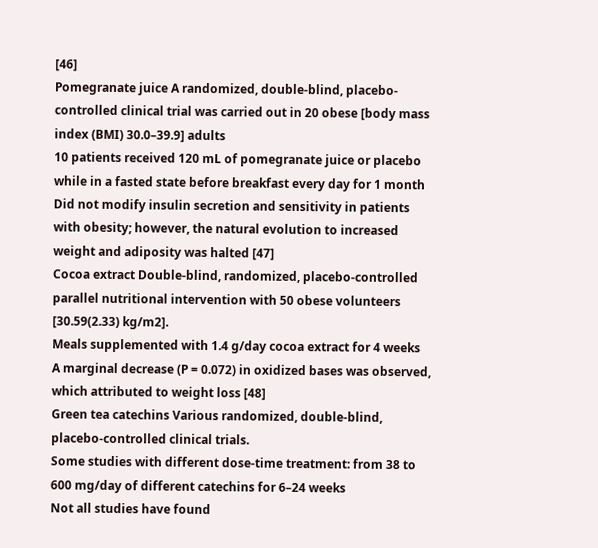[46]
Pomegranate juice A randomized, double-blind, placebo-controlled clinical trial was carried out in 20 obese [body mass index (BMI) 30.0–39.9] adults
10 patients received 120 mL of pomegranate juice or placebo while in a fasted state before breakfast every day for 1 month
Did not modify insulin secretion and sensitivity in patients with obesity; however, the natural evolution to increased weight and adiposity was halted [47]
Cocoa extract Double-blind, randomized, placebo-controlled parallel nutritional intervention with 50 obese volunteers [30.59(2.33) kg/m2].
Meals supplemented with 1.4 g/day cocoa extract for 4 weeks
A marginal decrease (P = 0.072) in oxidized bases was observed, which attributed to weight loss [48]
Green tea catechins Various randomized, double-blind, placebo-controlled clinical trials.
Some studies with different dose-time treatment: from 38 to 600 mg/day of different catechins for 6–24 weeks
Not all studies have found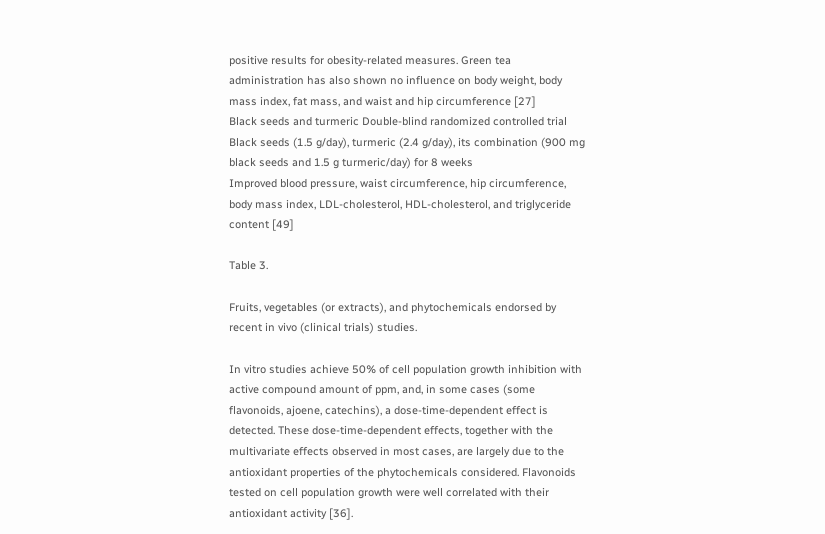positive results for obesity-related measures. Green tea administration has also shown no influence on body weight, body mass index, fat mass, and waist and hip circumference [27]
Black seeds and turmeric Double-blind randomized controlled trial
Black seeds (1.5 g/day), turmeric (2.4 g/day), its combination (900 mg black seeds and 1.5 g turmeric/day) for 8 weeks
Improved blood pressure, waist circumference, hip circumference, body mass index, LDL-cholesterol, HDL-cholesterol, and triglyceride content [49]

Table 3.

Fruits, vegetables (or extracts), and phytochemicals endorsed by recent in vivo (clinical trials) studies.

In vitro studies achieve 50% of cell population growth inhibition with active compound amount of ppm, and, in some cases (some flavonoids, ajoene, catechins), a dose-time-dependent effect is detected. These dose-time-dependent effects, together with the multivariate effects observed in most cases, are largely due to the antioxidant properties of the phytochemicals considered. Flavonoids tested on cell population growth were well correlated with their antioxidant activity [36].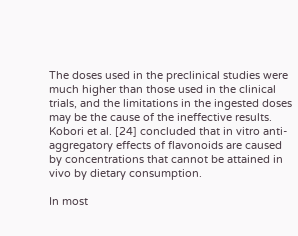The doses used in the preclinical studies were much higher than those used in the clinical trials, and the limitations in the ingested doses may be the cause of the ineffective results. Kobori et al. [24] concluded that in vitro anti-aggregatory effects of flavonoids are caused by concentrations that cannot be attained in vivo by dietary consumption.

In most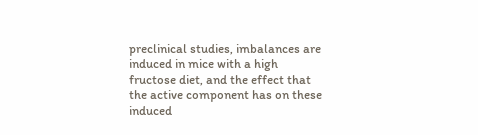preclinical studies, imbalances are induced in mice with a high fructose diet, and the effect that the active component has on these induced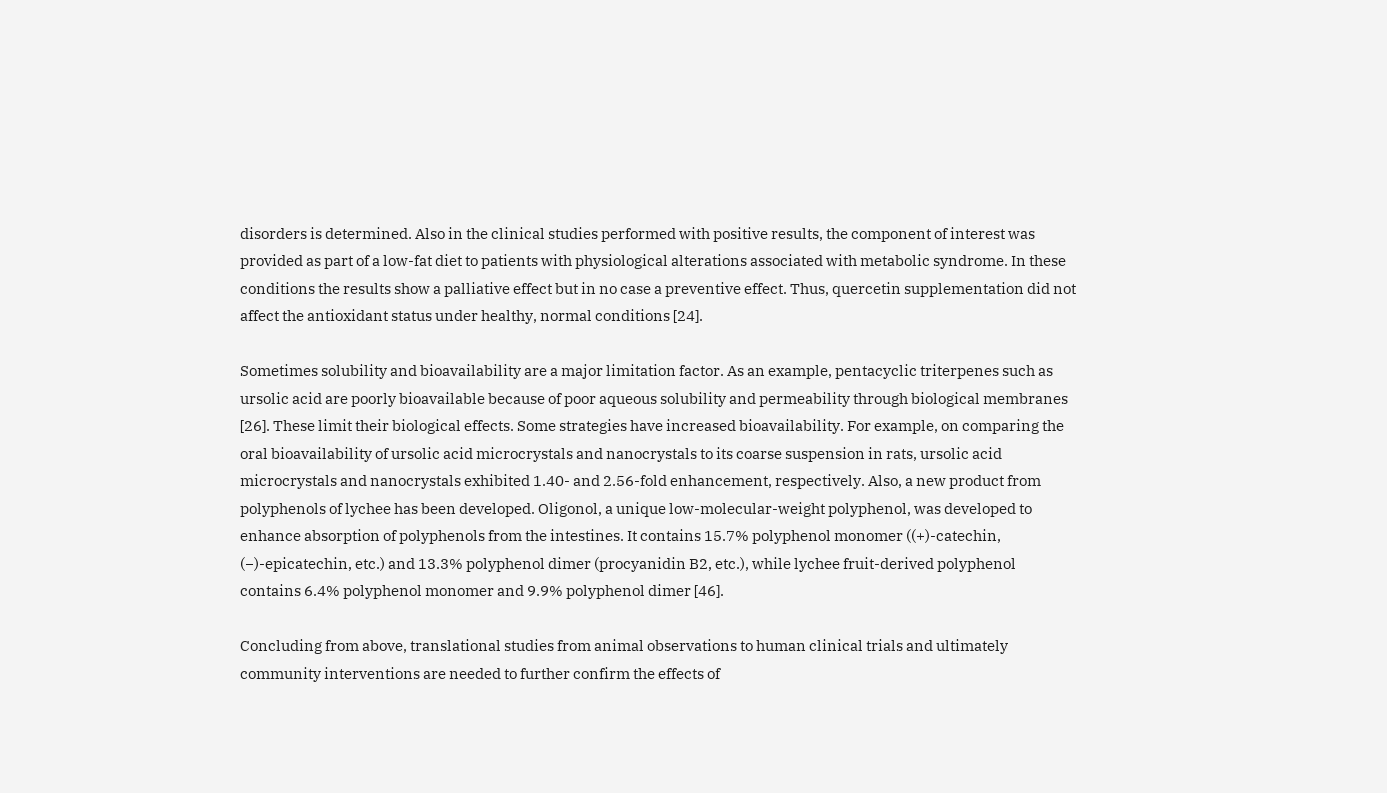disorders is determined. Also in the clinical studies performed with positive results, the component of interest was provided as part of a low-fat diet to patients with physiological alterations associated with metabolic syndrome. In these conditions the results show a palliative effect but in no case a preventive effect. Thus, quercetin supplementation did not affect the antioxidant status under healthy, normal conditions [24].

Sometimes solubility and bioavailability are a major limitation factor. As an example, pentacyclic triterpenes such as ursolic acid are poorly bioavailable because of poor aqueous solubility and permeability through biological membranes [26]. These limit their biological effects. Some strategies have increased bioavailability. For example, on comparing the oral bioavailability of ursolic acid microcrystals and nanocrystals to its coarse suspension in rats, ursolic acid microcrystals and nanocrystals exhibited 1.40- and 2.56-fold enhancement, respectively. Also, a new product from polyphenols of lychee has been developed. Oligonol, a unique low-molecular-weight polyphenol, was developed to enhance absorption of polyphenols from the intestines. It contains 15.7% polyphenol monomer ((+)-catechin, (−)-epicatechin, etc.) and 13.3% polyphenol dimer (procyanidin B2, etc.), while lychee fruit-derived polyphenol contains 6.4% polyphenol monomer and 9.9% polyphenol dimer [46].

Concluding from above, translational studies from animal observations to human clinical trials and ultimately community interventions are needed to further confirm the effects of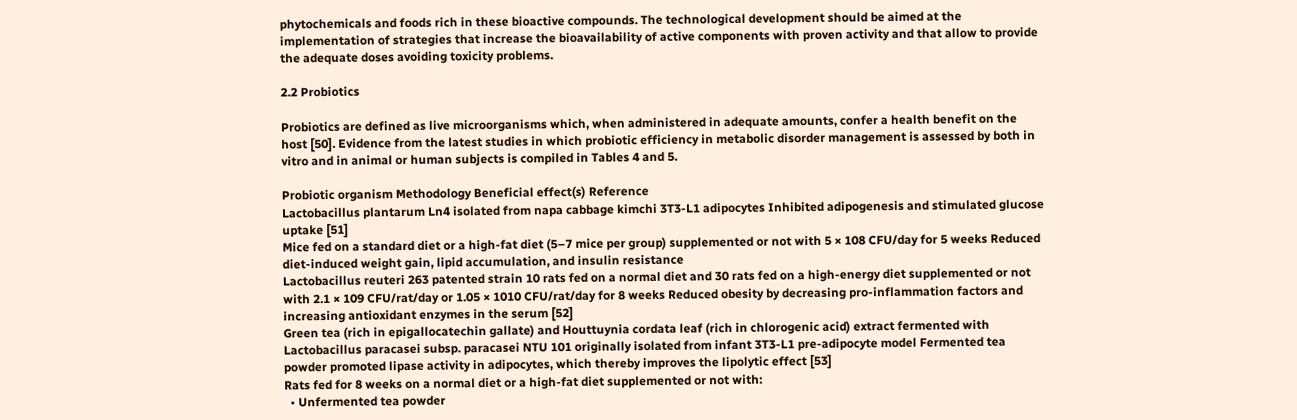phytochemicals and foods rich in these bioactive compounds. The technological development should be aimed at the implementation of strategies that increase the bioavailability of active components with proven activity and that allow to provide the adequate doses avoiding toxicity problems.

2.2 Probiotics

Probiotics are defined as live microorganisms which, when administered in adequate amounts, confer a health benefit on the host [50]. Evidence from the latest studies in which probiotic efficiency in metabolic disorder management is assessed by both in vitro and in animal or human subjects is compiled in Tables 4 and 5.

Probiotic organism Methodology Beneficial effect(s) Reference
Lactobacillus plantarum Ln4 isolated from napa cabbage kimchi 3T3-L1 adipocytes Inhibited adipogenesis and stimulated glucose uptake [51]
Mice fed on a standard diet or a high-fat diet (5–7 mice per group) supplemented or not with 5 × 108 CFU/day for 5 weeks Reduced diet-induced weight gain, lipid accumulation, and insulin resistance
Lactobacillus reuteri 263 patented strain 10 rats fed on a normal diet and 30 rats fed on a high-energy diet supplemented or not with 2.1 × 109 CFU/rat/day or 1.05 × 1010 CFU/rat/day for 8 weeks Reduced obesity by decreasing pro-inflammation factors and increasing antioxidant enzymes in the serum [52]
Green tea (rich in epigallocatechin gallate) and Houttuynia cordata leaf (rich in chlorogenic acid) extract fermented with Lactobacillus paracasei subsp. paracasei NTU 101 originally isolated from infant 3T3-L1 pre-adipocyte model Fermented tea powder promoted lipase activity in adipocytes, which thereby improves the lipolytic effect [53]
Rats fed for 8 weeks on a normal diet or a high-fat diet supplemented or not with:
  • Unfermented tea powder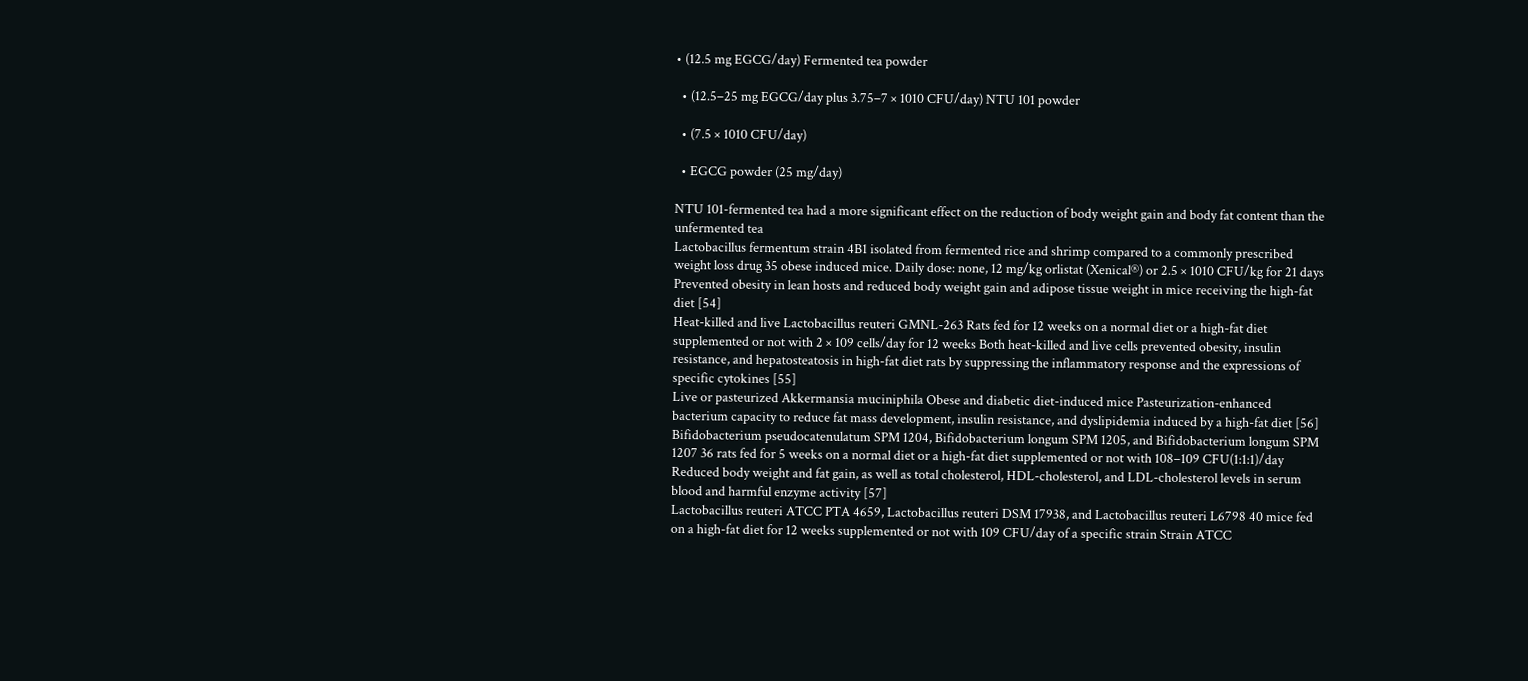• (12.5 mg EGCG/day) Fermented tea powder

  • (12.5–25 mg EGCG/day plus 3.75–7 × 1010 CFU/day) NTU 101 powder

  • (7.5 × 1010 CFU/day)

  • EGCG powder (25 mg/day)

NTU 101-fermented tea had a more significant effect on the reduction of body weight gain and body fat content than the unfermented tea
Lactobacillus fermentum strain 4B1 isolated from fermented rice and shrimp compared to a commonly prescribed weight loss drug 35 obese induced mice. Daily dose: none, 12 mg/kg orlistat (Xenical®) or 2.5 × 1010 CFU/kg for 21 days Prevented obesity in lean hosts and reduced body weight gain and adipose tissue weight in mice receiving the high-fat diet [54]
Heat-killed and live Lactobacillus reuteri GMNL-263 Rats fed for 12 weeks on a normal diet or a high-fat diet supplemented or not with 2 × 109 cells/day for 12 weeks Both heat-killed and live cells prevented obesity, insulin resistance, and hepatosteatosis in high-fat diet rats by suppressing the inflammatory response and the expressions of specific cytokines [55]
Live or pasteurized Akkermansia muciniphila Obese and diabetic diet-induced mice Pasteurization-enhanced bacterium capacity to reduce fat mass development, insulin resistance, and dyslipidemia induced by a high-fat diet [56]
Bifidobacterium pseudocatenulatum SPM 1204, Bifidobacterium longum SPM 1205, and Bifidobacterium longum SPM 1207 36 rats fed for 5 weeks on a normal diet or a high-fat diet supplemented or not with 108–109 CFU(1:1:1)/day Reduced body weight and fat gain, as well as total cholesterol, HDL-cholesterol, and LDL-cholesterol levels in serum blood and harmful enzyme activity [57]
Lactobacillus reuteri ATCC PTA 4659, Lactobacillus reuteri DSM 17938, and Lactobacillus reuteri L6798 40 mice fed on a high-fat diet for 12 weeks supplemented or not with 109 CFU/day of a specific strain Strain ATCC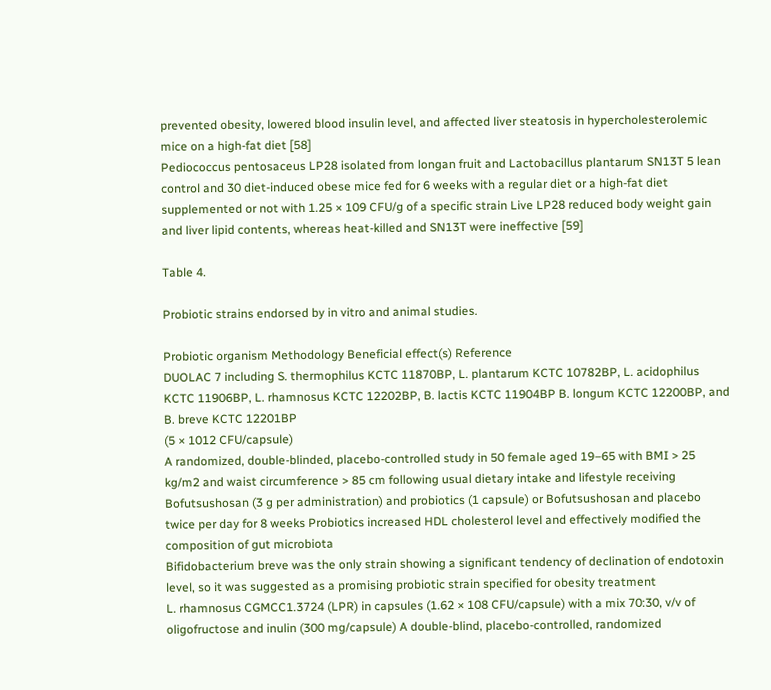prevented obesity, lowered blood insulin level, and affected liver steatosis in hypercholesterolemic mice on a high-fat diet [58]
Pediococcus pentosaceus LP28 isolated from longan fruit and Lactobacillus plantarum SN13T 5 lean control and 30 diet-induced obese mice fed for 6 weeks with a regular diet or a high-fat diet supplemented or not with 1.25 × 109 CFU/g of a specific strain Live LP28 reduced body weight gain and liver lipid contents, whereas heat-killed and SN13T were ineffective [59]

Table 4.

Probiotic strains endorsed by in vitro and animal studies.

Probiotic organism Methodology Beneficial effect(s) Reference
DUOLAC 7 including S. thermophilus KCTC 11870BP, L. plantarum KCTC 10782BP, L. acidophilus KCTC 11906BP, L. rhamnosus KCTC 12202BP, B. lactis KCTC 11904BP B. longum KCTC 12200BP, and B. breve KCTC 12201BP
(5 × 1012 CFU/capsule)
A randomized, double-blinded, placebo-controlled study in 50 female aged 19–65 with BMI > 25 kg/m2 and waist circumference > 85 cm following usual dietary intake and lifestyle receiving Bofutsushosan (3 g per administration) and probiotics (1 capsule) or Bofutsushosan and placebo twice per day for 8 weeks Probiotics increased HDL cholesterol level and effectively modified the composition of gut microbiota
Bifidobacterium breve was the only strain showing a significant tendency of declination of endotoxin level, so it was suggested as a promising probiotic strain specified for obesity treatment
L. rhamnosus CGMCC1.3724 (LPR) in capsules (1.62 × 108 CFU/capsule) with a mix 70:30, v/v of oligofructose and inulin (300 mg/capsule) A double-blind, placebo-controlled, randomized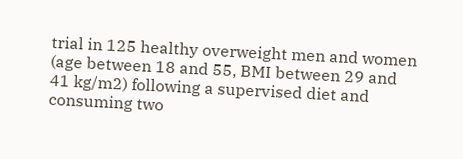trial in 125 healthy overweight men and women (age between 18 and 55, BMI between 29 and 41 kg/m2) following a supervised diet and consuming two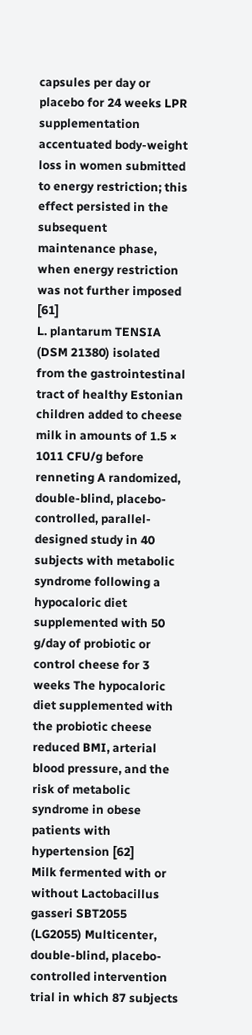capsules per day or placebo for 24 weeks LPR supplementation accentuated body-weight loss in women submitted to energy restriction; this effect persisted in the subsequent maintenance phase, when energy restriction was not further imposed [61]
L. plantarum TENSIA (DSM 21380) isolated from the gastrointestinal tract of healthy Estonian children added to cheese milk in amounts of 1.5 × 1011 CFU/g before renneting A randomized, double-blind, placebo-controlled, parallel-designed study in 40 subjects with metabolic syndrome following a hypocaloric diet supplemented with 50 g/day of probiotic or control cheese for 3 weeks The hypocaloric diet supplemented with the probiotic cheese reduced BMI, arterial blood pressure, and the risk of metabolic syndrome in obese patients with hypertension [62]
Milk fermented with or without Lactobacillus gasseri SBT2055 (LG2055) Multicenter, double-blind, placebo-controlled intervention trial in which 87 subjects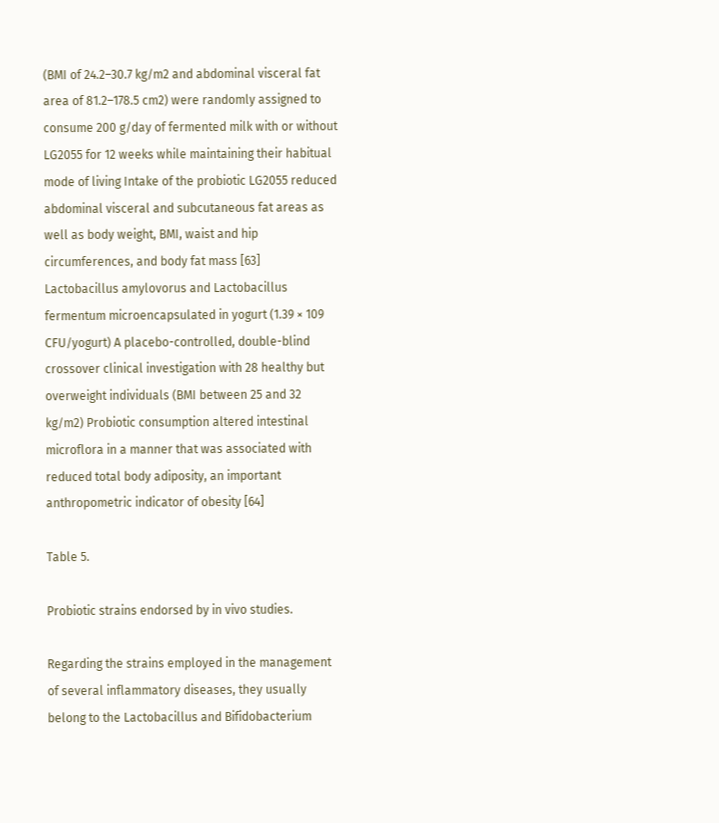(BMI of 24.2–30.7 kg/m2 and abdominal visceral fat area of 81.2–178.5 cm2) were randomly assigned to consume 200 g/day of fermented milk with or without LG2055 for 12 weeks while maintaining their habitual mode of living Intake of the probiotic LG2055 reduced abdominal visceral and subcutaneous fat areas as well as body weight, BMI, waist and hip circumferences, and body fat mass [63]
Lactobacillus amylovorus and Lactobacillus fermentum microencapsulated in yogurt (1.39 × 109 CFU/yogurt) A placebo-controlled, double-blind crossover clinical investigation with 28 healthy but overweight individuals (BMI between 25 and 32 kg/m2) Probiotic consumption altered intestinal microflora in a manner that was associated with reduced total body adiposity, an important anthropometric indicator of obesity [64]

Table 5.

Probiotic strains endorsed by in vivo studies.

Regarding the strains employed in the management of several inflammatory diseases, they usually belong to the Lactobacillus and Bifidobacterium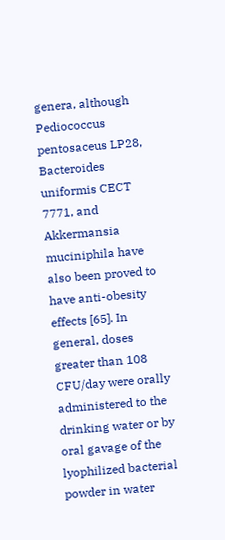genera, although Pediococcus pentosaceus LP28, Bacteroides uniformis CECT 7771, and Akkermansia muciniphila have also been proved to have anti-obesity effects [65]. In general, doses greater than 108 CFU/day were orally administered to the drinking water or by oral gavage of the lyophilized bacterial powder in water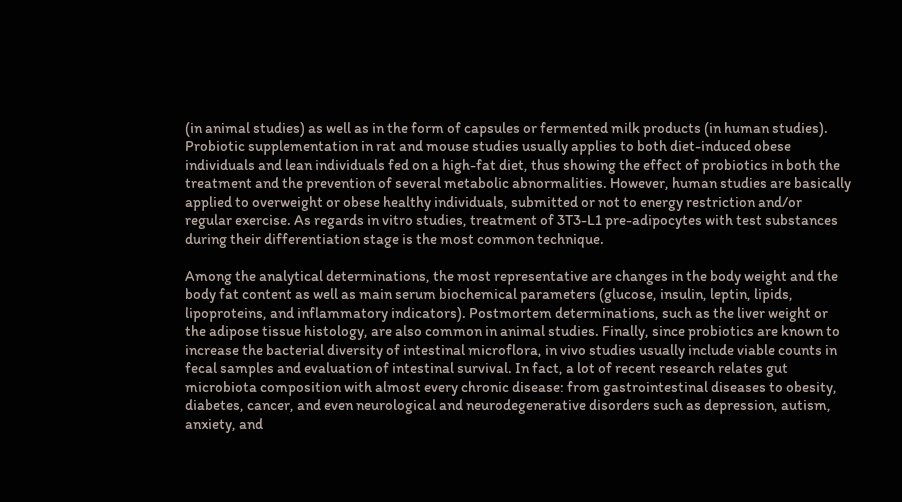(in animal studies) as well as in the form of capsules or fermented milk products (in human studies). Probiotic supplementation in rat and mouse studies usually applies to both diet-induced obese individuals and lean individuals fed on a high-fat diet, thus showing the effect of probiotics in both the treatment and the prevention of several metabolic abnormalities. However, human studies are basically applied to overweight or obese healthy individuals, submitted or not to energy restriction and/or regular exercise. As regards in vitro studies, treatment of 3T3-L1 pre-adipocytes with test substances during their differentiation stage is the most common technique.

Among the analytical determinations, the most representative are changes in the body weight and the body fat content as well as main serum biochemical parameters (glucose, insulin, leptin, lipids, lipoproteins, and inflammatory indicators). Postmortem determinations, such as the liver weight or the adipose tissue histology, are also common in animal studies. Finally, since probiotics are known to increase the bacterial diversity of intestinal microflora, in vivo studies usually include viable counts in fecal samples and evaluation of intestinal survival. In fact, a lot of recent research relates gut microbiota composition with almost every chronic disease: from gastrointestinal diseases to obesity, diabetes, cancer, and even neurological and neurodegenerative disorders such as depression, autism, anxiety, and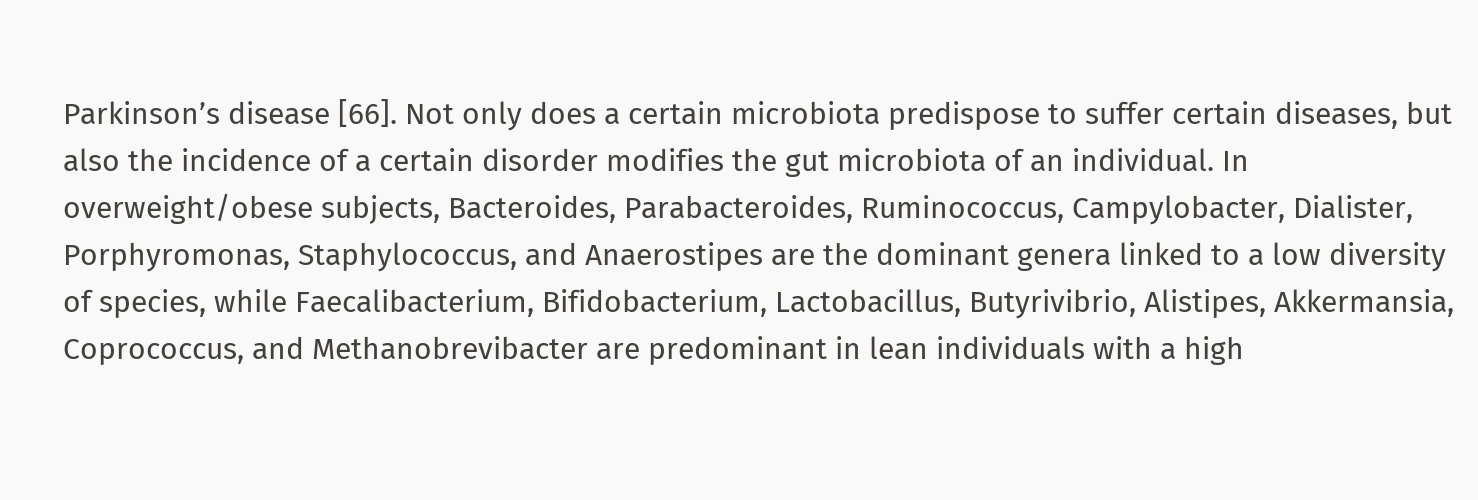Parkinson’s disease [66]. Not only does a certain microbiota predispose to suffer certain diseases, but also the incidence of a certain disorder modifies the gut microbiota of an individual. In overweight/obese subjects, Bacteroides, Parabacteroides, Ruminococcus, Campylobacter, Dialister, Porphyromonas, Staphylococcus, and Anaerostipes are the dominant genera linked to a low diversity of species, while Faecalibacterium, Bifidobacterium, Lactobacillus, Butyrivibrio, Alistipes, Akkermansia, Coprococcus, and Methanobrevibacter are predominant in lean individuals with a high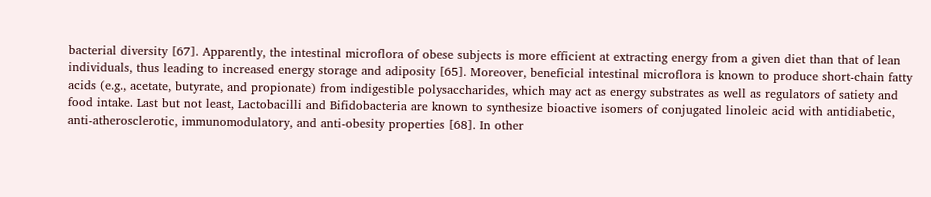bacterial diversity [67]. Apparently, the intestinal microflora of obese subjects is more efficient at extracting energy from a given diet than that of lean individuals, thus leading to increased energy storage and adiposity [65]. Moreover, beneficial intestinal microflora is known to produce short-chain fatty acids (e.g., acetate, butyrate, and propionate) from indigestible polysaccharides, which may act as energy substrates as well as regulators of satiety and food intake. Last but not least, Lactobacilli and Bifidobacteria are known to synthesize bioactive isomers of conjugated linoleic acid with antidiabetic, anti-atherosclerotic, immunomodulatory, and anti-obesity properties [68]. In other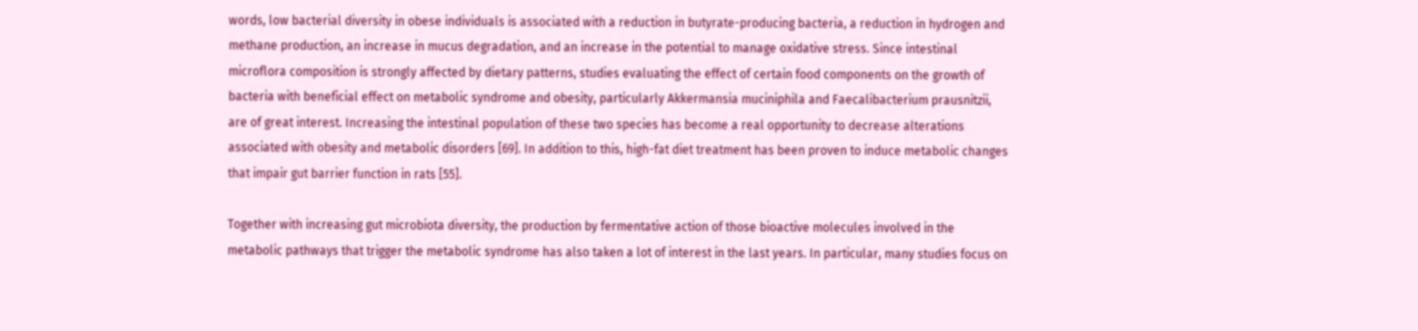words, low bacterial diversity in obese individuals is associated with a reduction in butyrate-producing bacteria, a reduction in hydrogen and methane production, an increase in mucus degradation, and an increase in the potential to manage oxidative stress. Since intestinal microflora composition is strongly affected by dietary patterns, studies evaluating the effect of certain food components on the growth of bacteria with beneficial effect on metabolic syndrome and obesity, particularly Akkermansia muciniphila and Faecalibacterium prausnitzii, are of great interest. Increasing the intestinal population of these two species has become a real opportunity to decrease alterations associated with obesity and metabolic disorders [69]. In addition to this, high-fat diet treatment has been proven to induce metabolic changes that impair gut barrier function in rats [55].

Together with increasing gut microbiota diversity, the production by fermentative action of those bioactive molecules involved in the metabolic pathways that trigger the metabolic syndrome has also taken a lot of interest in the last years. In particular, many studies focus on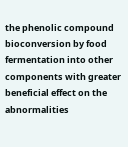the phenolic compound bioconversion by food fermentation into other components with greater beneficial effect on the abnormalities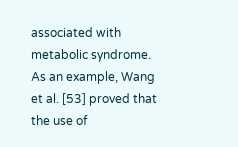associated with metabolic syndrome. As an example, Wang et al. [53] proved that the use of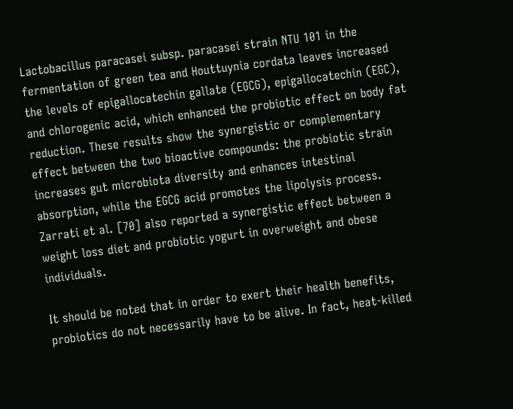Lactobacillus paracasei subsp. paracasei strain NTU 101 in the fermentation of green tea and Houttuynia cordata leaves increased the levels of epigallocatechin gallate (EGCG), epigallocatechin (EGC), and chlorogenic acid, which enhanced the probiotic effect on body fat reduction. These results show the synergistic or complementary effect between the two bioactive compounds: the probiotic strain increases gut microbiota diversity and enhances intestinal absorption, while the EGCG acid promotes the lipolysis process. Zarrati et al. [70] also reported a synergistic effect between a weight loss diet and probiotic yogurt in overweight and obese individuals.

It should be noted that in order to exert their health benefits, probiotics do not necessarily have to be alive. In fact, heat-killed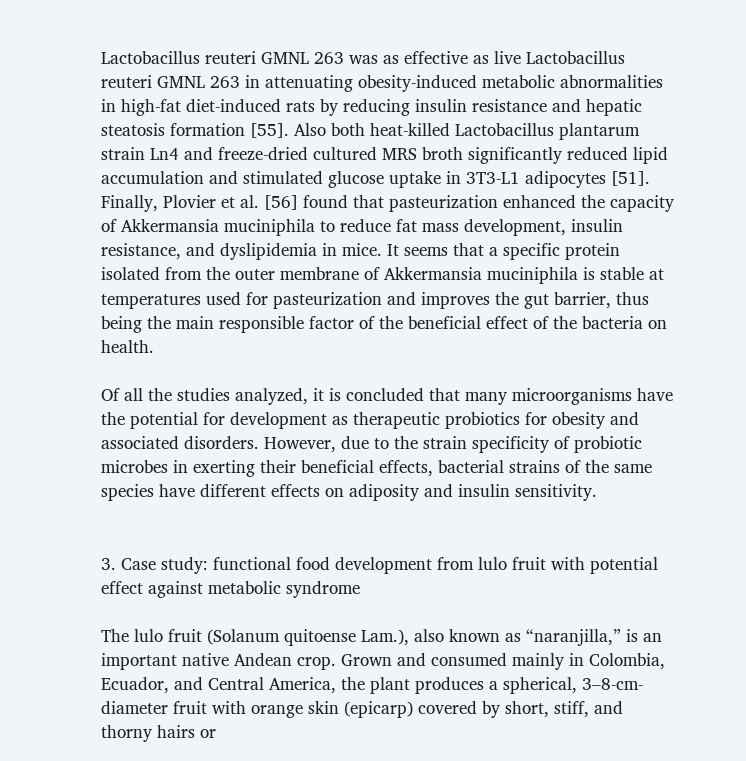Lactobacillus reuteri GMNL 263 was as effective as live Lactobacillus reuteri GMNL 263 in attenuating obesity-induced metabolic abnormalities in high-fat diet-induced rats by reducing insulin resistance and hepatic steatosis formation [55]. Also both heat-killed Lactobacillus plantarum strain Ln4 and freeze-dried cultured MRS broth significantly reduced lipid accumulation and stimulated glucose uptake in 3T3-L1 adipocytes [51]. Finally, Plovier et al. [56] found that pasteurization enhanced the capacity of Akkermansia muciniphila to reduce fat mass development, insulin resistance, and dyslipidemia in mice. It seems that a specific protein isolated from the outer membrane of Akkermansia muciniphila is stable at temperatures used for pasteurization and improves the gut barrier, thus being the main responsible factor of the beneficial effect of the bacteria on health.

Of all the studies analyzed, it is concluded that many microorganisms have the potential for development as therapeutic probiotics for obesity and associated disorders. However, due to the strain specificity of probiotic microbes in exerting their beneficial effects, bacterial strains of the same species have different effects on adiposity and insulin sensitivity.


3. Case study: functional food development from lulo fruit with potential effect against metabolic syndrome

The lulo fruit (Solanum quitoense Lam.), also known as “naranjilla,” is an important native Andean crop. Grown and consumed mainly in Colombia, Ecuador, and Central America, the plant produces a spherical, 3–8-cm-diameter fruit with orange skin (epicarp) covered by short, stiff, and thorny hairs or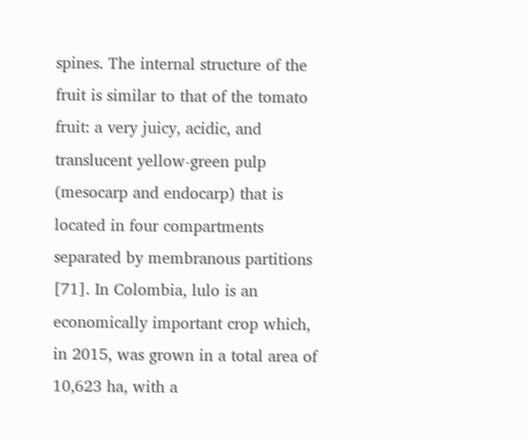spines. The internal structure of the fruit is similar to that of the tomato fruit: a very juicy, acidic, and translucent yellow-green pulp (mesocarp and endocarp) that is located in four compartments separated by membranous partitions [71]. In Colombia, lulo is an economically important crop which, in 2015, was grown in a total area of 10,623 ha, with a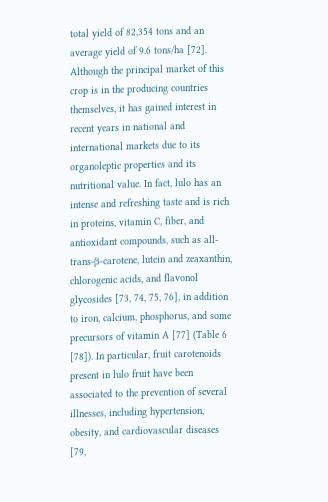total yield of 82,354 tons and an average yield of 9.6 tons/ha [72]. Although the principal market of this crop is in the producing countries themselves, it has gained interest in recent years in national and international markets due to its organoleptic properties and its nutritional value. In fact, lulo has an intense and refreshing taste and is rich in proteins, vitamin C, fiber, and antioxidant compounds, such as all-trans-β-carotene, lutein and zeaxanthin, chlorogenic acids, and flavonol glycosides [73, 74, 75, 76], in addition to iron, calcium, phosphorus, and some precursors of vitamin A [77] (Table 6 [78]). In particular, fruit carotenoids present in lulo fruit have been associated to the prevention of several illnesses, including hypertension, obesity, and cardiovascular diseases [79,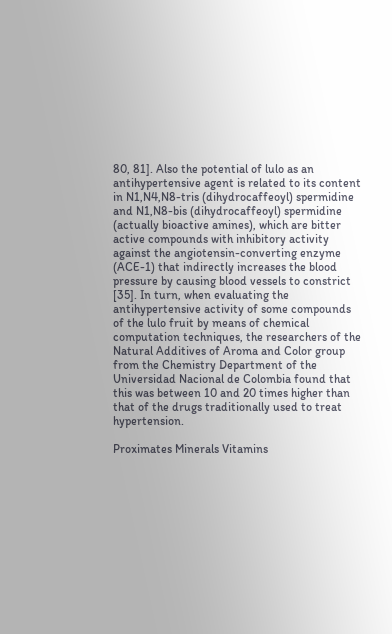80, 81]. Also the potential of lulo as an antihypertensive agent is related to its content in N1,N4,N8-tris (dihydrocaffeoyl) spermidine and N1,N8-bis (dihydrocaffeoyl) spermidine (actually bioactive amines), which are bitter active compounds with inhibitory activity against the angiotensin-converting enzyme (ACE-1) that indirectly increases the blood pressure by causing blood vessels to constrict [35]. In turn, when evaluating the antihypertensive activity of some compounds of the lulo fruit by means of chemical computation techniques, the researchers of the Natural Additives of Aroma and Color group from the Chemistry Department of the Universidad Nacional de Colombia found that this was between 10 and 20 times higher than that of the drugs traditionally used to treat hypertension.

Proximates Minerals Vitamins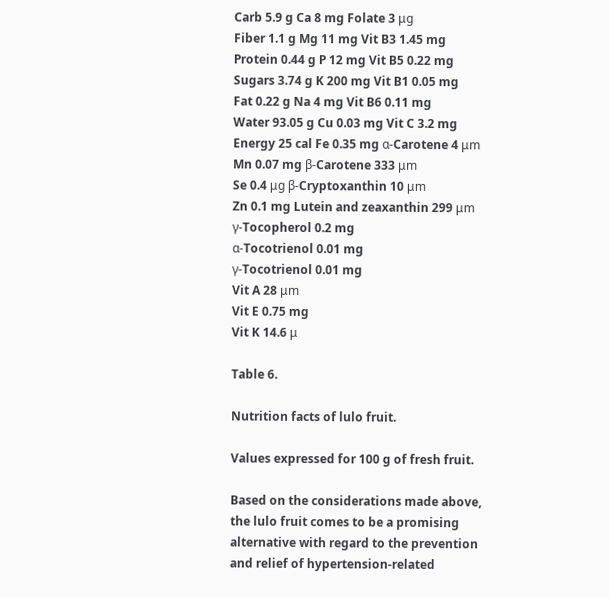Carb 5.9 g Ca 8 mg Folate 3 μg
Fiber 1.1 g Mg 11 mg Vit B3 1.45 mg
Protein 0.44 g P 12 mg Vit B5 0.22 mg
Sugars 3.74 g K 200 mg Vit B1 0.05 mg
Fat 0.22 g Na 4 mg Vit B6 0.11 mg
Water 93.05 g Cu 0.03 mg Vit C 3.2 mg
Energy 25 cal Fe 0.35 mg α-Carotene 4 μm
Mn 0.07 mg β-Carotene 333 μm
Se 0.4 μg β-Cryptoxanthin 10 μm
Zn 0.1 mg Lutein and zeaxanthin 299 μm
γ-Tocopherol 0.2 mg
α-Tocotrienol 0.01 mg
γ-Tocotrienol 0.01 mg
Vit A 28 μm
Vit E 0.75 mg
Vit K 14.6 μ

Table 6.

Nutrition facts of lulo fruit.

Values expressed for 100 g of fresh fruit.

Based on the considerations made above, the lulo fruit comes to be a promising alternative with regard to the prevention and relief of hypertension-related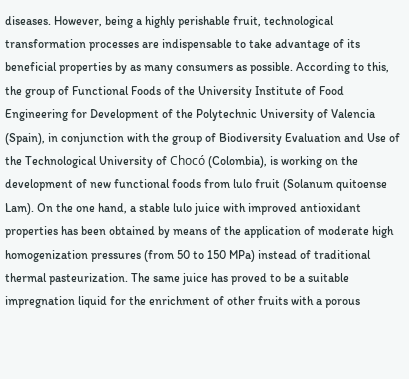diseases. However, being a highly perishable fruit, technological transformation processes are indispensable to take advantage of its beneficial properties by as many consumers as possible. According to this, the group of Functional Foods of the University Institute of Food Engineering for Development of the Polytechnic University of Valencia (Spain), in conjunction with the group of Biodiversity Evaluation and Use of the Technological University of Chocó (Colombia), is working on the development of new functional foods from lulo fruit (Solanum quitoense Lam). On the one hand, a stable lulo juice with improved antioxidant properties has been obtained by means of the application of moderate high homogenization pressures (from 50 to 150 MPa) instead of traditional thermal pasteurization. The same juice has proved to be a suitable impregnation liquid for the enrichment of other fruits with a porous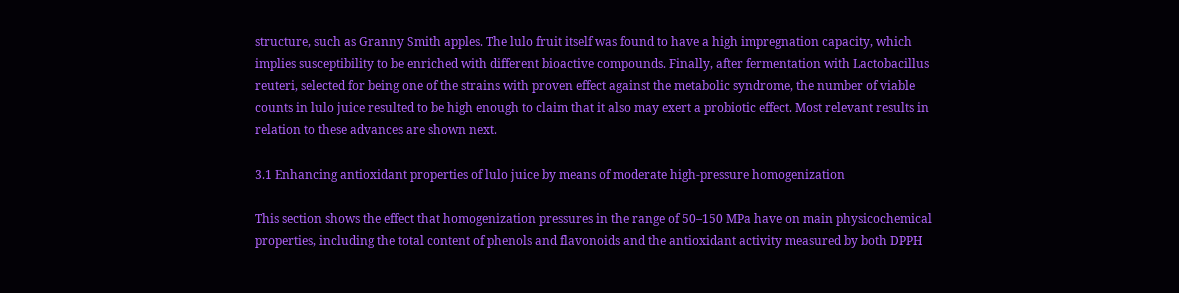structure, such as Granny Smith apples. The lulo fruit itself was found to have a high impregnation capacity, which implies susceptibility to be enriched with different bioactive compounds. Finally, after fermentation with Lactobacillus reuteri, selected for being one of the strains with proven effect against the metabolic syndrome, the number of viable counts in lulo juice resulted to be high enough to claim that it also may exert a probiotic effect. Most relevant results in relation to these advances are shown next.

3.1 Enhancing antioxidant properties of lulo juice by means of moderate high-pressure homogenization

This section shows the effect that homogenization pressures in the range of 50–150 MPa have on main physicochemical properties, including the total content of phenols and flavonoids and the antioxidant activity measured by both DPPH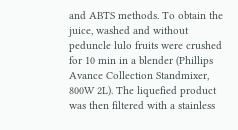and ABTS methods. To obtain the juice, washed and without peduncle lulo fruits were crushed for 10 min in a blender (Phillips Avance Collection Standmixer, 800W 2L). The liquefied product was then filtered with a stainless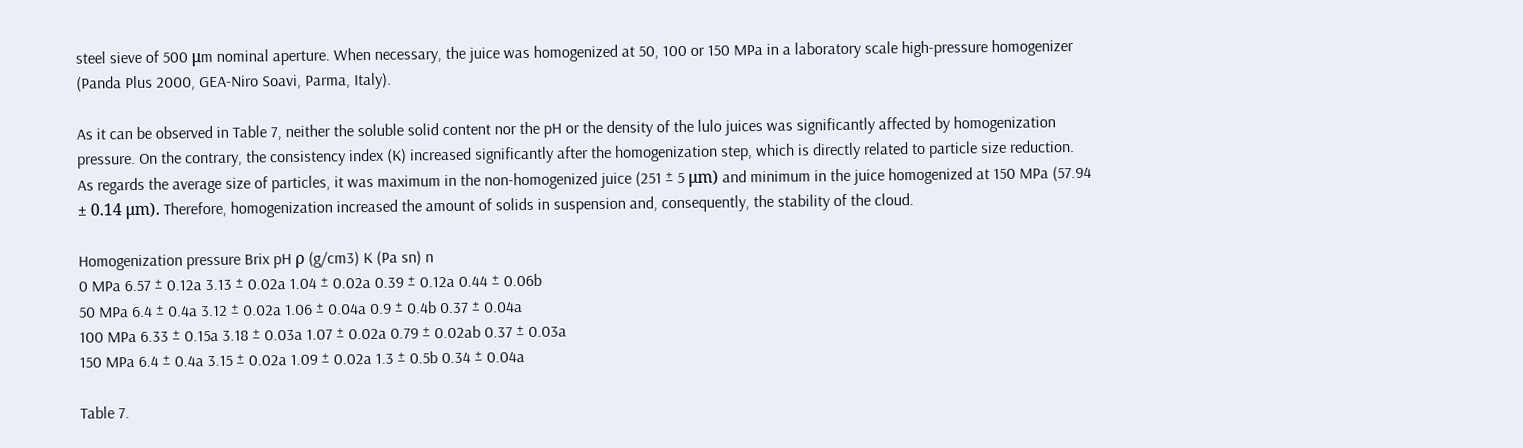steel sieve of 500 μm nominal aperture. When necessary, the juice was homogenized at 50, 100 or 150 MPa in a laboratory scale high-pressure homogenizer (Panda Plus 2000, GEA-Niro Soavi, Parma, Italy).

As it can be observed in Table 7, neither the soluble solid content nor the pH or the density of the lulo juices was significantly affected by homogenization pressure. On the contrary, the consistency index (K) increased significantly after the homogenization step, which is directly related to particle size reduction. As regards the average size of particles, it was maximum in the non-homogenized juice (251 ± 5 μm) and minimum in the juice homogenized at 150 MPa (57.94 ± 0.14 μm). Therefore, homogenization increased the amount of solids in suspension and, consequently, the stability of the cloud.

Homogenization pressure Brix pH ρ (g/cm3) K (Pa sn) n
0 MPa 6.57 ± 0.12a 3.13 ± 0.02a 1.04 ± 0.02a 0.39 ± 0.12a 0.44 ± 0.06b
50 MPa 6.4 ± 0.4a 3.12 ± 0.02a 1.06 ± 0.04a 0.9 ± 0.4b 0.37 ± 0.04a
100 MPa 6.33 ± 0.15a 3.18 ± 0.03a 1.07 ± 0.02a 0.79 ± 0.02ab 0.37 ± 0.03a
150 MPa 6.4 ± 0.4a 3.15 ± 0.02a 1.09 ± 0.02a 1.3 ± 0.5b 0.34 ± 0.04a

Table 7.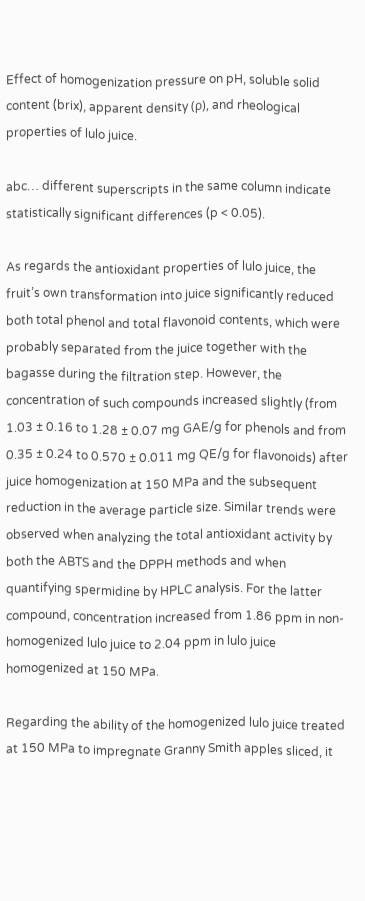Effect of homogenization pressure on pH, soluble solid content (brix), apparent density (ρ), and rheological properties of lulo juice.

abc… different superscripts in the same column indicate statistically significant differences (p < 0.05).

As regards the antioxidant properties of lulo juice, the fruit’s own transformation into juice significantly reduced both total phenol and total flavonoid contents, which were probably separated from the juice together with the bagasse during the filtration step. However, the concentration of such compounds increased slightly (from 1.03 ± 0.16 to 1.28 ± 0.07 mg GAE/g for phenols and from 0.35 ± 0.24 to 0.570 ± 0.011 mg QE/g for flavonoids) after juice homogenization at 150 MPa and the subsequent reduction in the average particle size. Similar trends were observed when analyzing the total antioxidant activity by both the ABTS and the DPPH methods and when quantifying spermidine by HPLC analysis. For the latter compound, concentration increased from 1.86 ppm in non-homogenized lulo juice to 2.04 ppm in lulo juice homogenized at 150 MPa.

Regarding the ability of the homogenized lulo juice treated at 150 MPa to impregnate Granny Smith apples sliced, it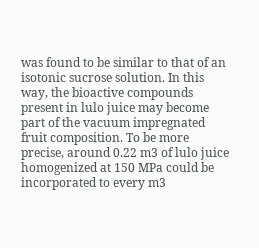was found to be similar to that of an isotonic sucrose solution. In this way, the bioactive compounds present in lulo juice may become part of the vacuum impregnated fruit composition. To be more precise, around 0.22 m3 of lulo juice homogenized at 150 MPa could be incorporated to every m3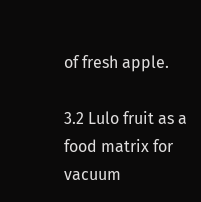of fresh apple.

3.2 Lulo fruit as a food matrix for vacuum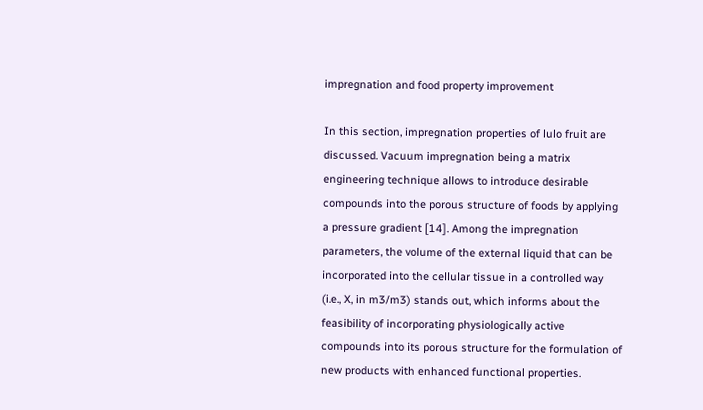impregnation and food property improvement

In this section, impregnation properties of lulo fruit are discussed. Vacuum impregnation being a matrix engineering technique allows to introduce desirable compounds into the porous structure of foods by applying a pressure gradient [14]. Among the impregnation parameters, the volume of the external liquid that can be incorporated into the cellular tissue in a controlled way (i.e., X, in m3/m3) stands out, which informs about the feasibility of incorporating physiologically active compounds into its porous structure for the formulation of new products with enhanced functional properties.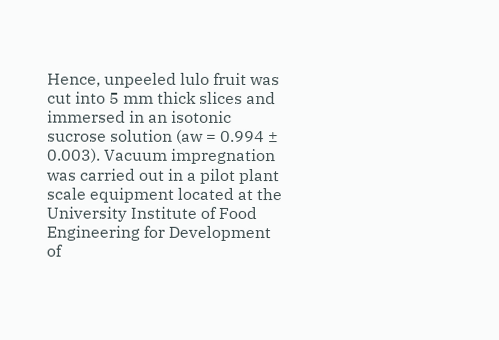Hence, unpeeled lulo fruit was cut into 5 mm thick slices and immersed in an isotonic sucrose solution (aw = 0.994 ± 0.003). Vacuum impregnation was carried out in a pilot plant scale equipment located at the University Institute of Food Engineering for Development of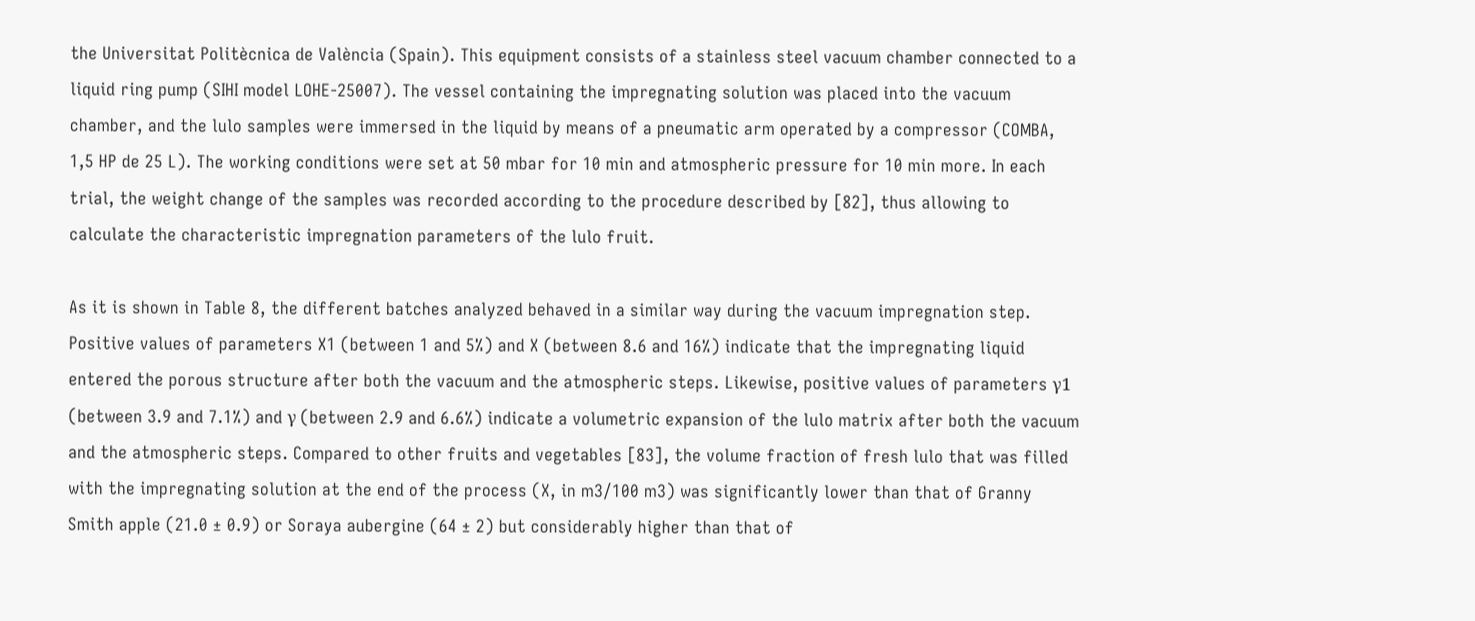the Universitat Politècnica de València (Spain). This equipment consists of a stainless steel vacuum chamber connected to a liquid ring pump (SIHI model LOHE-25007). The vessel containing the impregnating solution was placed into the vacuum chamber, and the lulo samples were immersed in the liquid by means of a pneumatic arm operated by a compressor (COMBA, 1,5 HP de 25 L). The working conditions were set at 50 mbar for 10 min and atmospheric pressure for 10 min more. In each trial, the weight change of the samples was recorded according to the procedure described by [82], thus allowing to calculate the characteristic impregnation parameters of the lulo fruit.

As it is shown in Table 8, the different batches analyzed behaved in a similar way during the vacuum impregnation step. Positive values of parameters X1 (between 1 and 5%) and X (between 8.6 and 16%) indicate that the impregnating liquid entered the porous structure after both the vacuum and the atmospheric steps. Likewise, positive values of parameters γ1 (between 3.9 and 7.1%) and γ (between 2.9 and 6.6%) indicate a volumetric expansion of the lulo matrix after both the vacuum and the atmospheric steps. Compared to other fruits and vegetables [83], the volume fraction of fresh lulo that was filled with the impregnating solution at the end of the process (X, in m3/100 m3) was significantly lower than that of Granny Smith apple (21.0 ± 0.9) or Soraya aubergine (64 ± 2) but considerably higher than that of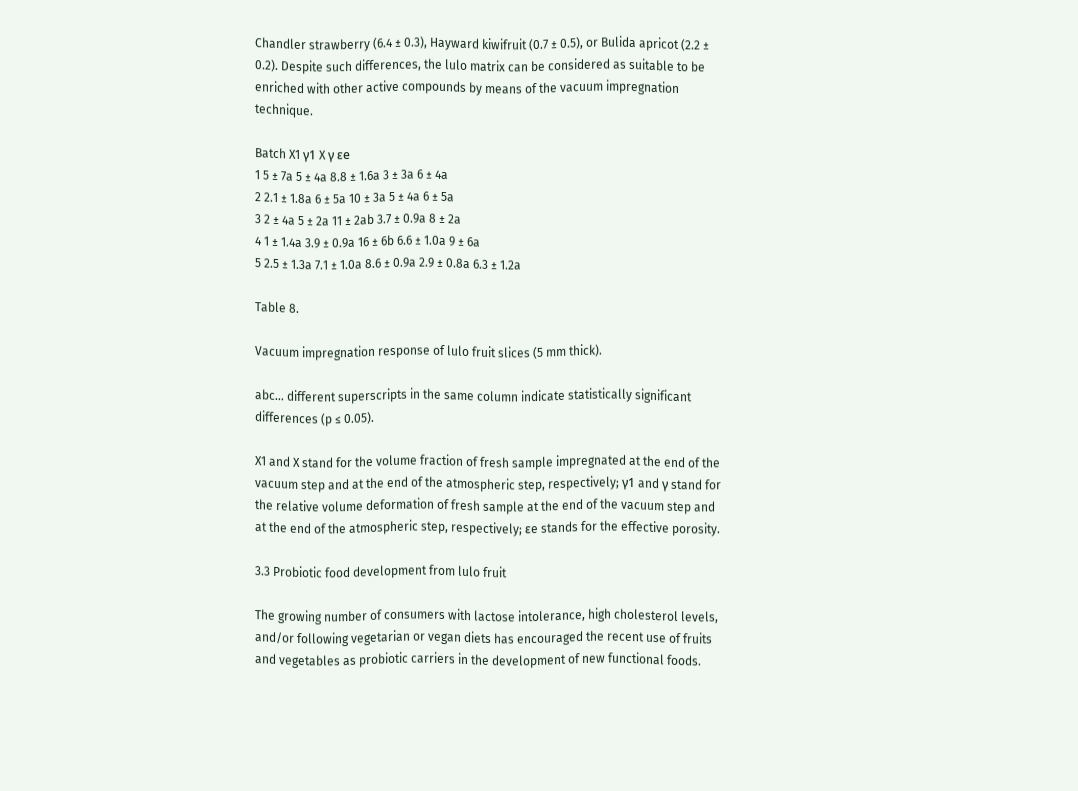Chandler strawberry (6.4 ± 0.3), Hayward kiwifruit (0.7 ± 0.5), or Bulida apricot (2.2 ± 0.2). Despite such differences, the lulo matrix can be considered as suitable to be enriched with other active compounds by means of the vacuum impregnation technique.

Batch X1 γ1 X γ εe
1 5 ± 7a 5 ± 4a 8.8 ± 1.6a 3 ± 3a 6 ± 4a
2 2.1 ± 1.8a 6 ± 5a 10 ± 3a 5 ± 4a 6 ± 5a
3 2 ± 4a 5 ± 2a 11 ± 2ab 3.7 ± 0.9a 8 ± 2a
4 1 ± 1.4a 3.9 ± 0.9a 16 ± 6b 6.6 ± 1.0a 9 ± 6a
5 2.5 ± 1.3a 7.1 ± 1.0a 8.6 ± 0.9a 2.9 ± 0.8a 6.3 ± 1.2a

Table 8.

Vacuum impregnation response of lulo fruit slices (5 mm thick).

abc… different superscripts in the same column indicate statistically significant differences (p ≤ 0.05).

X1 and X stand for the volume fraction of fresh sample impregnated at the end of the vacuum step and at the end of the atmospheric step, respectively; γ1 and γ stand for the relative volume deformation of fresh sample at the end of the vacuum step and at the end of the atmospheric step, respectively; εe stands for the effective porosity.

3.3 Probiotic food development from lulo fruit

The growing number of consumers with lactose intolerance, high cholesterol levels, and/or following vegetarian or vegan diets has encouraged the recent use of fruits and vegetables as probiotic carriers in the development of new functional foods.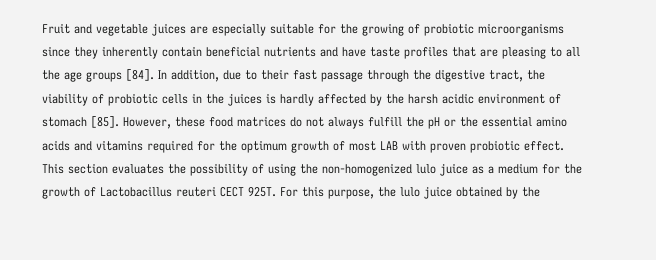Fruit and vegetable juices are especially suitable for the growing of probiotic microorganisms since they inherently contain beneficial nutrients and have taste profiles that are pleasing to all the age groups [84]. In addition, due to their fast passage through the digestive tract, the viability of probiotic cells in the juices is hardly affected by the harsh acidic environment of stomach [85]. However, these food matrices do not always fulfill the pH or the essential amino acids and vitamins required for the optimum growth of most LAB with proven probiotic effect. This section evaluates the possibility of using the non-homogenized lulo juice as a medium for the growth of Lactobacillus reuteri CECT 925T. For this purpose, the lulo juice obtained by the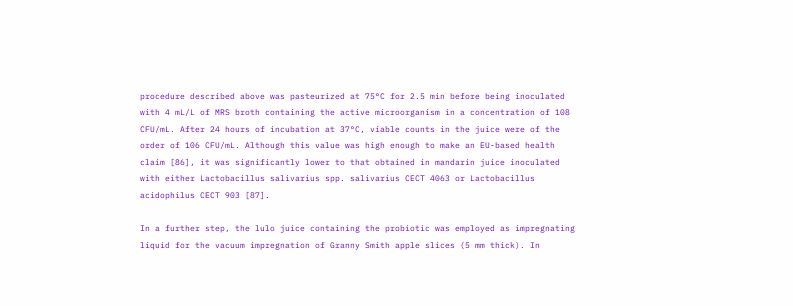procedure described above was pasteurized at 75°C for 2.5 min before being inoculated with 4 mL/L of MRS broth containing the active microorganism in a concentration of 108 CFU/mL. After 24 hours of incubation at 37°C, viable counts in the juice were of the order of 106 CFU/mL. Although this value was high enough to make an EU-based health claim [86], it was significantly lower to that obtained in mandarin juice inoculated with either Lactobacillus salivarius spp. salivarius CECT 4063 or Lactobacillus acidophilus CECT 903 [87].

In a further step, the lulo juice containing the probiotic was employed as impregnating liquid for the vacuum impregnation of Granny Smith apple slices (5 mm thick). In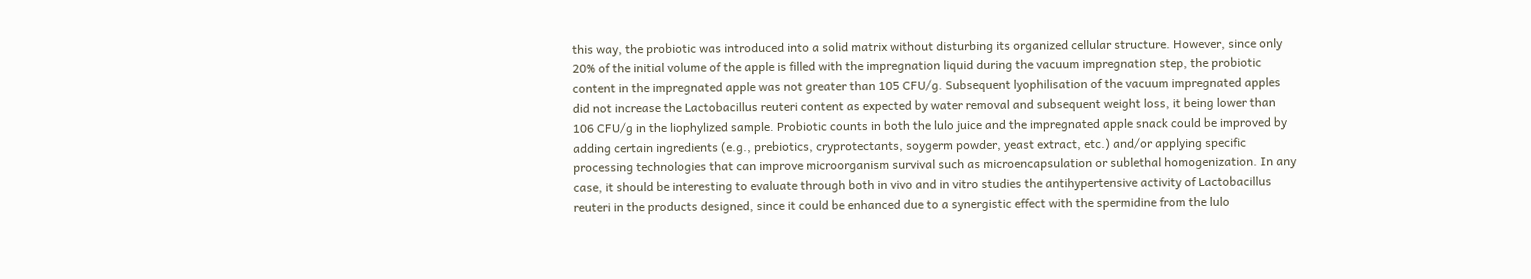this way, the probiotic was introduced into a solid matrix without disturbing its organized cellular structure. However, since only 20% of the initial volume of the apple is filled with the impregnation liquid during the vacuum impregnation step, the probiotic content in the impregnated apple was not greater than 105 CFU/g. Subsequent lyophilisation of the vacuum impregnated apples did not increase the Lactobacillus reuteri content as expected by water removal and subsequent weight loss, it being lower than 106 CFU/g in the liophylized sample. Probiotic counts in both the lulo juice and the impregnated apple snack could be improved by adding certain ingredients (e.g., prebiotics, cryprotectants, soygerm powder, yeast extract, etc.) and/or applying specific processing technologies that can improve microorganism survival such as microencapsulation or sublethal homogenization. In any case, it should be interesting to evaluate through both in vivo and in vitro studies the antihypertensive activity of Lactobacillus reuteri in the products designed, since it could be enhanced due to a synergistic effect with the spermidine from the lulo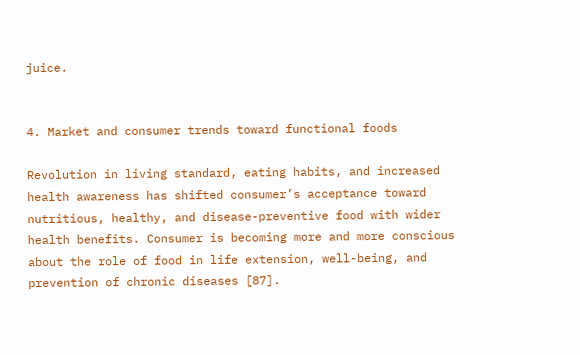juice.


4. Market and consumer trends toward functional foods

Revolution in living standard, eating habits, and increased health awareness has shifted consumer’s acceptance toward nutritious, healthy, and disease-preventive food with wider health benefits. Consumer is becoming more and more conscious about the role of food in life extension, well-being, and prevention of chronic diseases [87].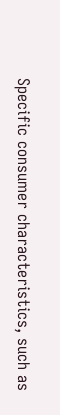Specific consumer characteristics, such as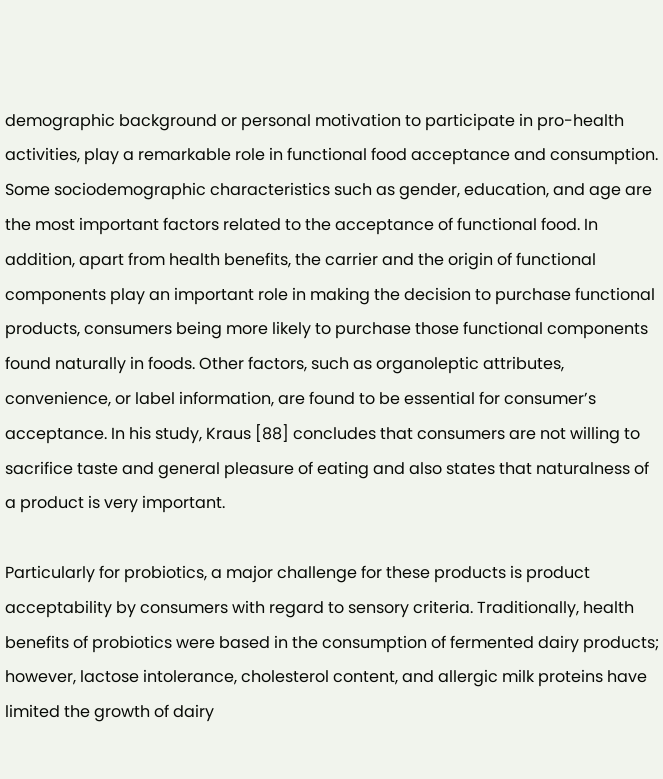demographic background or personal motivation to participate in pro-health activities, play a remarkable role in functional food acceptance and consumption. Some sociodemographic characteristics such as gender, education, and age are the most important factors related to the acceptance of functional food. In addition, apart from health benefits, the carrier and the origin of functional components play an important role in making the decision to purchase functional products, consumers being more likely to purchase those functional components found naturally in foods. Other factors, such as organoleptic attributes, convenience, or label information, are found to be essential for consumer’s acceptance. In his study, Kraus [88] concludes that consumers are not willing to sacrifice taste and general pleasure of eating and also states that naturalness of a product is very important.

Particularly for probiotics, a major challenge for these products is product acceptability by consumers with regard to sensory criteria. Traditionally, health benefits of probiotics were based in the consumption of fermented dairy products; however, lactose intolerance, cholesterol content, and allergic milk proteins have limited the growth of dairy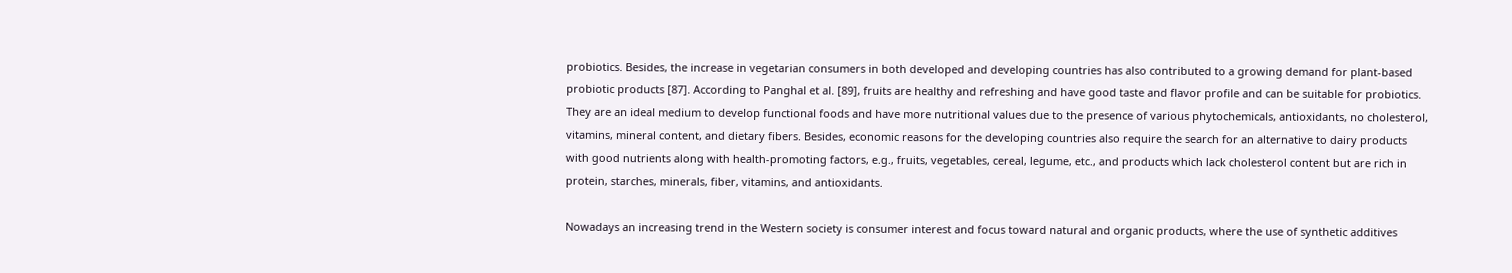probiotics. Besides, the increase in vegetarian consumers in both developed and developing countries has also contributed to a growing demand for plant-based probiotic products [87]. According to Panghal et al. [89], fruits are healthy and refreshing and have good taste and flavor profile and can be suitable for probiotics. They are an ideal medium to develop functional foods and have more nutritional values due to the presence of various phytochemicals, antioxidants, no cholesterol, vitamins, mineral content, and dietary fibers. Besides, economic reasons for the developing countries also require the search for an alternative to dairy products with good nutrients along with health-promoting factors, e.g., fruits, vegetables, cereal, legume, etc., and products which lack cholesterol content but are rich in protein, starches, minerals, fiber, vitamins, and antioxidants.

Nowadays an increasing trend in the Western society is consumer interest and focus toward natural and organic products, where the use of synthetic additives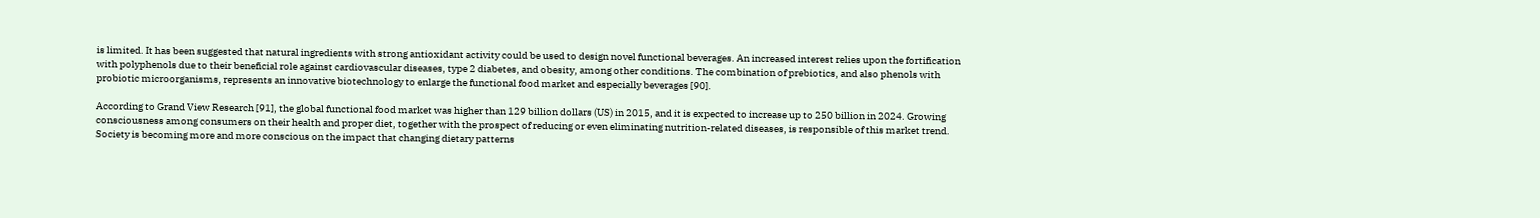is limited. It has been suggested that natural ingredients with strong antioxidant activity could be used to design novel functional beverages. An increased interest relies upon the fortification with polyphenols due to their beneficial role against cardiovascular diseases, type 2 diabetes, and obesity, among other conditions. The combination of prebiotics, and also phenols with probiotic microorganisms, represents an innovative biotechnology to enlarge the functional food market and especially beverages [90].

According to Grand View Research [91], the global functional food market was higher than 129 billion dollars (US) in 2015, and it is expected to increase up to 250 billion in 2024. Growing consciousness among consumers on their health and proper diet, together with the prospect of reducing or even eliminating nutrition-related diseases, is responsible of this market trend. Society is becoming more and more conscious on the impact that changing dietary patterns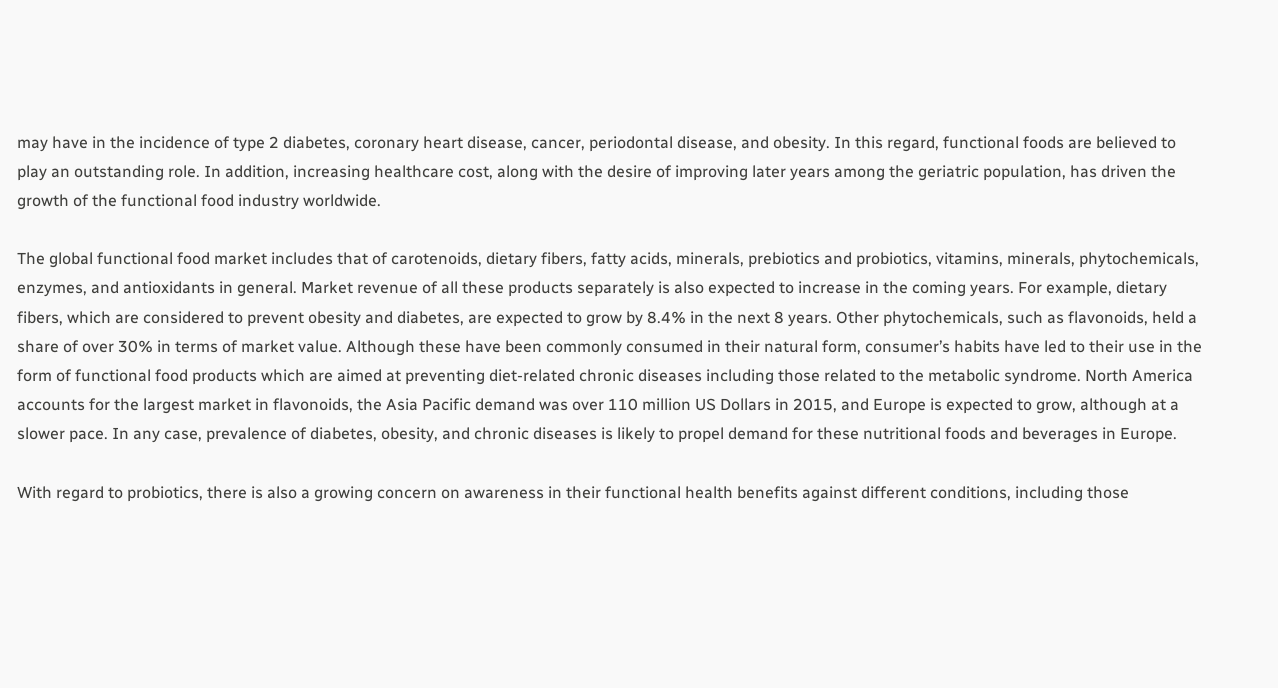may have in the incidence of type 2 diabetes, coronary heart disease, cancer, periodontal disease, and obesity. In this regard, functional foods are believed to play an outstanding role. In addition, increasing healthcare cost, along with the desire of improving later years among the geriatric population, has driven the growth of the functional food industry worldwide.

The global functional food market includes that of carotenoids, dietary fibers, fatty acids, minerals, prebiotics and probiotics, vitamins, minerals, phytochemicals, enzymes, and antioxidants in general. Market revenue of all these products separately is also expected to increase in the coming years. For example, dietary fibers, which are considered to prevent obesity and diabetes, are expected to grow by 8.4% in the next 8 years. Other phytochemicals, such as flavonoids, held a share of over 30% in terms of market value. Although these have been commonly consumed in their natural form, consumer’s habits have led to their use in the form of functional food products which are aimed at preventing diet-related chronic diseases including those related to the metabolic syndrome. North America accounts for the largest market in flavonoids, the Asia Pacific demand was over 110 million US Dollars in 2015, and Europe is expected to grow, although at a slower pace. In any case, prevalence of diabetes, obesity, and chronic diseases is likely to propel demand for these nutritional foods and beverages in Europe.

With regard to probiotics, there is also a growing concern on awareness in their functional health benefits against different conditions, including those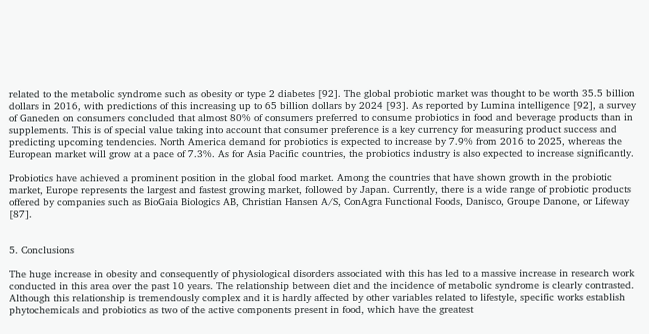related to the metabolic syndrome such as obesity or type 2 diabetes [92]. The global probiotic market was thought to be worth 35.5 billion dollars in 2016, with predictions of this increasing up to 65 billion dollars by 2024 [93]. As reported by Lumina intelligence [92], a survey of Ganeden on consumers concluded that almost 80% of consumers preferred to consume probiotics in food and beverage products than in supplements. This is of special value taking into account that consumer preference is a key currency for measuring product success and predicting upcoming tendencies. North America demand for probiotics is expected to increase by 7.9% from 2016 to 2025, whereas the European market will grow at a pace of 7.3%. As for Asia Pacific countries, the probiotics industry is also expected to increase significantly.

Probiotics have achieved a prominent position in the global food market. Among the countries that have shown growth in the probiotic market, Europe represents the largest and fastest growing market, followed by Japan. Currently, there is a wide range of probiotic products offered by companies such as BioGaia Biologics AB, Christian Hansen A/S, ConAgra Functional Foods, Danisco, Groupe Danone, or Lifeway [87].


5. Conclusions

The huge increase in obesity and consequently of physiological disorders associated with this has led to a massive increase in research work conducted in this area over the past 10 years. The relationship between diet and the incidence of metabolic syndrome is clearly contrasted. Although this relationship is tremendously complex and it is hardly affected by other variables related to lifestyle, specific works establish phytochemicals and probiotics as two of the active components present in food, which have the greatest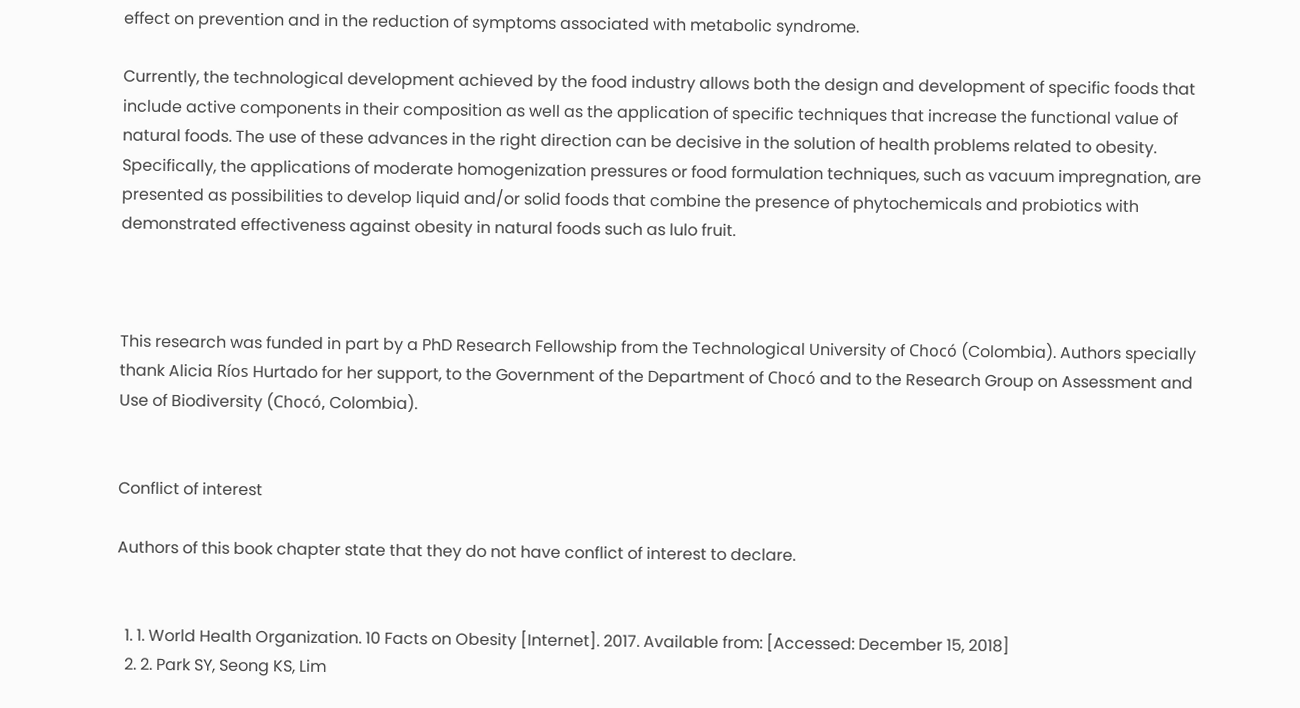effect on prevention and in the reduction of symptoms associated with metabolic syndrome.

Currently, the technological development achieved by the food industry allows both the design and development of specific foods that include active components in their composition as well as the application of specific techniques that increase the functional value of natural foods. The use of these advances in the right direction can be decisive in the solution of health problems related to obesity. Specifically, the applications of moderate homogenization pressures or food formulation techniques, such as vacuum impregnation, are presented as possibilities to develop liquid and/or solid foods that combine the presence of phytochemicals and probiotics with demonstrated effectiveness against obesity in natural foods such as lulo fruit.



This research was funded in part by a PhD Research Fellowship from the Technological University of Chocó (Colombia). Authors specially thank Alicia Ríos Hurtado for her support, to the Government of the Department of Chocó and to the Research Group on Assessment and Use of Biodiversity (Chocó, Colombia).


Conflict of interest

Authors of this book chapter state that they do not have conflict of interest to declare.


  1. 1. World Health Organization. 10 Facts on Obesity [Internet]. 2017. Available from: [Accessed: December 15, 2018]
  2. 2. Park SY, Seong KS, Lim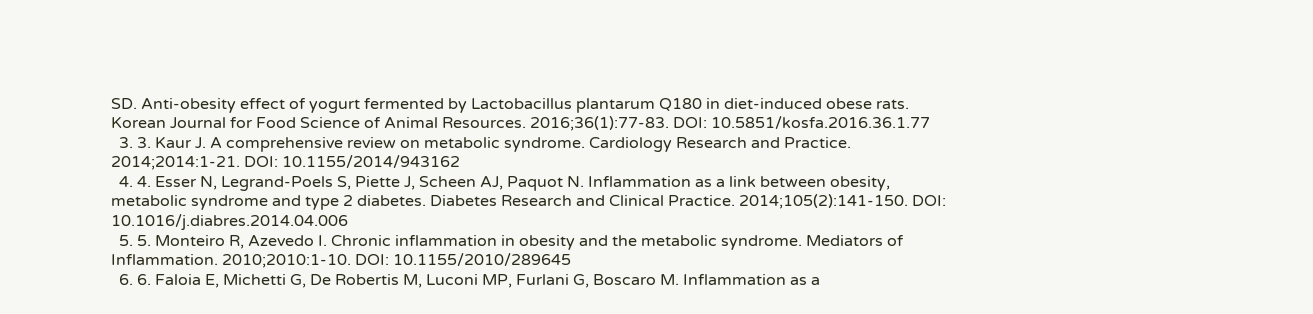SD. Anti-obesity effect of yogurt fermented by Lactobacillus plantarum Q180 in diet-induced obese rats. Korean Journal for Food Science of Animal Resources. 2016;36(1):77-83. DOI: 10.5851/kosfa.2016.36.1.77
  3. 3. Kaur J. A comprehensive review on metabolic syndrome. Cardiology Research and Practice. 2014;2014:1-21. DOI: 10.1155/2014/943162
  4. 4. Esser N, Legrand-Poels S, Piette J, Scheen AJ, Paquot N. Inflammation as a link between obesity, metabolic syndrome and type 2 diabetes. Diabetes Research and Clinical Practice. 2014;105(2):141-150. DOI: 10.1016/j.diabres.2014.04.006
  5. 5. Monteiro R, Azevedo I. Chronic inflammation in obesity and the metabolic syndrome. Mediators of Inflammation. 2010;2010:1-10. DOI: 10.1155/2010/289645
  6. 6. Faloia E, Michetti G, De Robertis M, Luconi MP, Furlani G, Boscaro M. Inflammation as a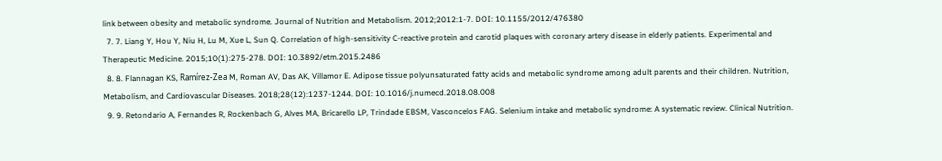link between obesity and metabolic syndrome. Journal of Nutrition and Metabolism. 2012;2012:1-7. DOI: 10.1155/2012/476380
  7. 7. Liang Y, Hou Y, Niu H, Lu M, Xue L, Sun Q. Correlation of high-sensitivity C-reactive protein and carotid plaques with coronary artery disease in elderly patients. Experimental and Therapeutic Medicine. 2015;10(1):275-278. DOI: 10.3892/etm.2015.2486
  8. 8. Flannagan KS, Ramírez-Zea M, Roman AV, Das AK, Villamor E. Adipose tissue polyunsaturated fatty acids and metabolic syndrome among adult parents and their children. Nutrition, Metabolism, and Cardiovascular Diseases. 2018;28(12):1237-1244. DOI: 10.1016/j.numecd.2018.08.008
  9. 9. Retondario A, Fernandes R, Rockenbach G, Alves MA, Bricarello LP, Trindade EBSM, Vasconcelos FAG. Selenium intake and metabolic syndrome: A systematic review. Clinical Nutrition.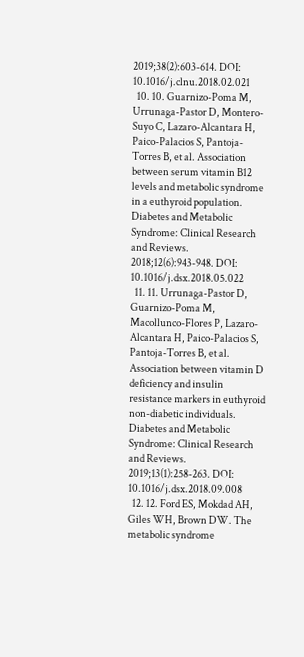2019;38(2):603-614. DOI: 10.1016/j.clnu.2018.02.021
  10. 10. Guarnizo-Poma M, Urrunaga-Pastor D, Montero-Suyo C, Lazaro-Alcantara H, Paico-Palacios S, Pantoja-Torres B, et al. Association between serum vitamin B12 levels and metabolic syndrome in a euthyroid population. Diabetes and Metabolic Syndrome: Clinical Research and Reviews. 2018;12(6):943-948. DOI: 10.1016/j.dsx.2018.05.022
  11. 11. Urrunaga-Pastor D, Guarnizo-Poma M, Macollunco-Flores P, Lazaro-Alcantara H, Paico-Palacios S, Pantoja-Torres B, et al. Association between vitamin D deficiency and insulin resistance markers in euthyroid non-diabetic individuals. Diabetes and Metabolic Syndrome: Clinical Research and Reviews. 2019;13(1):258-263. DOI: 10.1016/j.dsx.2018.09.008
  12. 12. Ford ES, Mokdad AH, Giles WH, Brown DW. The metabolic syndrome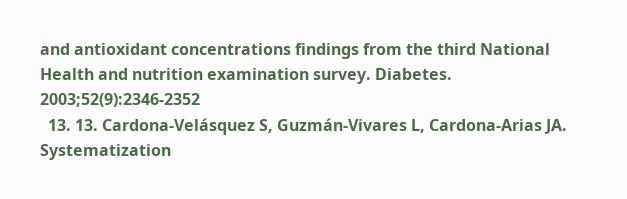and antioxidant concentrations findings from the third National Health and nutrition examination survey. Diabetes. 2003;52(9):2346-2352
  13. 13. Cardona-Velásquez S, Guzmán-Vivares L, Cardona-Arias JA. Systematization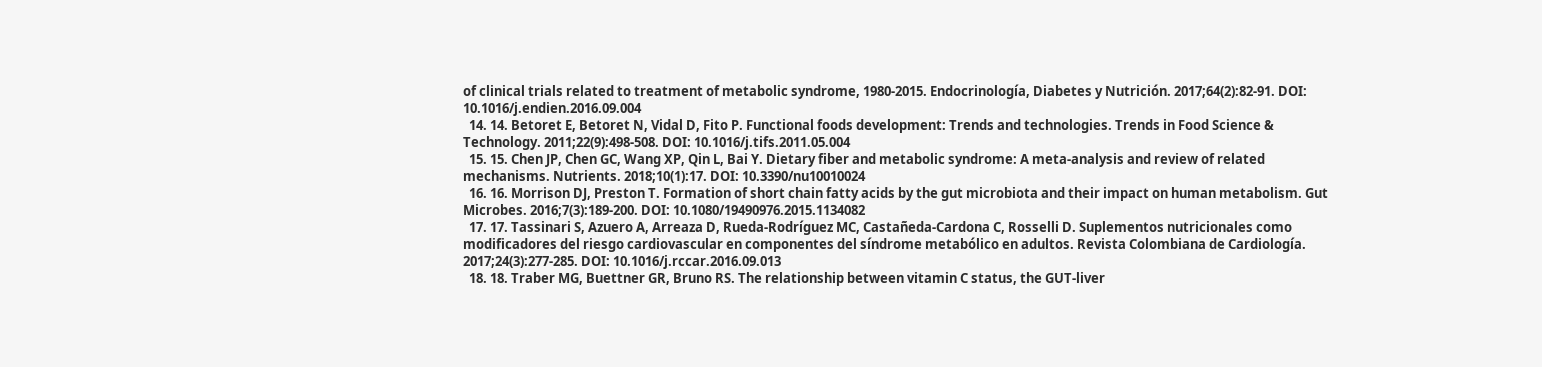of clinical trials related to treatment of metabolic syndrome, 1980-2015. Endocrinología, Diabetes y Nutrición. 2017;64(2):82-91. DOI: 10.1016/j.endien.2016.09.004
  14. 14. Betoret E, Betoret N, Vidal D, Fito P. Functional foods development: Trends and technologies. Trends in Food Science & Technology. 2011;22(9):498-508. DOI: 10.1016/j.tifs.2011.05.004
  15. 15. Chen JP, Chen GC, Wang XP, Qin L, Bai Y. Dietary fiber and metabolic syndrome: A meta-analysis and review of related mechanisms. Nutrients. 2018;10(1):17. DOI: 10.3390/nu10010024
  16. 16. Morrison DJ, Preston T. Formation of short chain fatty acids by the gut microbiota and their impact on human metabolism. Gut Microbes. 2016;7(3):189-200. DOI: 10.1080/19490976.2015.1134082
  17. 17. Tassinari S, Azuero A, Arreaza D, Rueda-Rodríguez MC, Castañeda-Cardona C, Rosselli D. Suplementos nutricionales como modificadores del riesgo cardiovascular en componentes del síndrome metabólico en adultos. Revista Colombiana de Cardiología. 2017;24(3):277-285. DOI: 10.1016/j.rccar.2016.09.013
  18. 18. Traber MG, Buettner GR, Bruno RS. The relationship between vitamin C status, the GUT-liver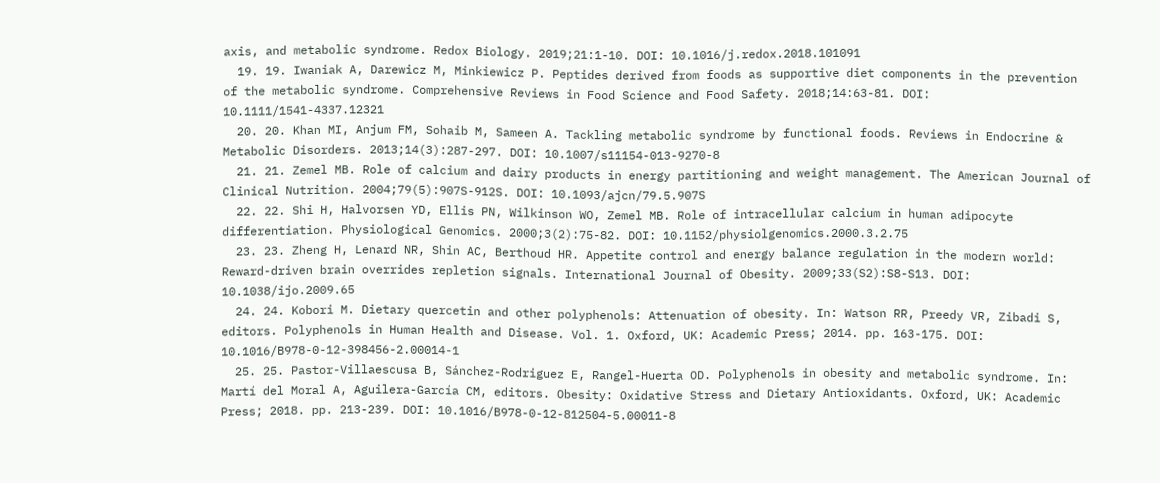axis, and metabolic syndrome. Redox Biology. 2019;21:1-10. DOI: 10.1016/j.redox.2018.101091
  19. 19. Iwaniak A, Darewicz M, Minkiewicz P. Peptides derived from foods as supportive diet components in the prevention of the metabolic syndrome. Comprehensive Reviews in Food Science and Food Safety. 2018;14:63-81. DOI: 10.1111/1541-4337.12321
  20. 20. Khan MI, Anjum FM, Sohaib M, Sameen A. Tackling metabolic syndrome by functional foods. Reviews in Endocrine & Metabolic Disorders. 2013;14(3):287-297. DOI: 10.1007/s11154-013-9270-8
  21. 21. Zemel MB. Role of calcium and dairy products in energy partitioning and weight management. The American Journal of Clinical Nutrition. 2004;79(5):907S-912S. DOI: 10.1093/ajcn/79.5.907S
  22. 22. Shi H, Halvorsen YD, Ellis PN, Wilkinson WO, Zemel MB. Role of intracellular calcium in human adipocyte differentiation. Physiological Genomics. 2000;3(2):75-82. DOI: 10.1152/physiolgenomics.2000.3.2.75
  23. 23. Zheng H, Lenard NR, Shin AC, Berthoud HR. Appetite control and energy balance regulation in the modern world: Reward-driven brain overrides repletion signals. International Journal of Obesity. 2009;33(S2):S8-S13. DOI: 10.1038/ijo.2009.65
  24. 24. Kobori M. Dietary quercetin and other polyphenols: Attenuation of obesity. In: Watson RR, Preedy VR, Zibadi S, editors. Polyphenols in Human Health and Disease. Vol. 1. Oxford, UK: Academic Press; 2014. pp. 163-175. DOI: 10.1016/B978-0-12-398456-2.00014-1
  25. 25. Pastor-Villaescusa B, Sánchez-Rodriguez E, Rangel-Huerta OD. Polyphenols in obesity and metabolic syndrome. In: Martí del Moral A, Aguilera-García CM, editors. Obesity: Oxidative Stress and Dietary Antioxidants. Oxford, UK: Academic Press; 2018. pp. 213-239. DOI: 10.1016/B978-0-12-812504-5.00011-8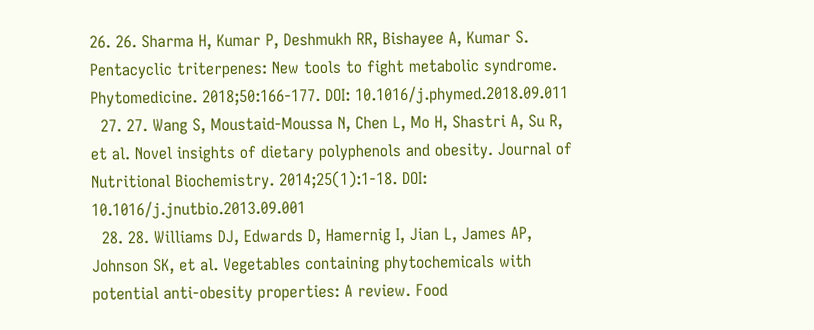26. 26. Sharma H, Kumar P, Deshmukh RR, Bishayee A, Kumar S. Pentacyclic triterpenes: New tools to fight metabolic syndrome. Phytomedicine. 2018;50:166-177. DOI: 10.1016/j.phymed.2018.09.011
  27. 27. Wang S, Moustaid-Moussa N, Chen L, Mo H, Shastri A, Su R, et al. Novel insights of dietary polyphenols and obesity. Journal of Nutritional Biochemistry. 2014;25(1):1-18. DOI: 10.1016/j.jnutbio.2013.09.001
  28. 28. Williams DJ, Edwards D, Hamernig I, Jian L, James AP, Johnson SK, et al. Vegetables containing phytochemicals with potential anti-obesity properties: A review. Food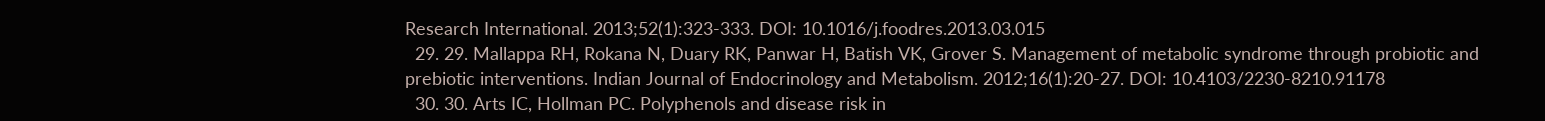Research International. 2013;52(1):323-333. DOI: 10.1016/j.foodres.2013.03.015
  29. 29. Mallappa RH, Rokana N, Duary RK, Panwar H, Batish VK, Grover S. Management of metabolic syndrome through probiotic and prebiotic interventions. Indian Journal of Endocrinology and Metabolism. 2012;16(1):20-27. DOI: 10.4103/2230-8210.91178
  30. 30. Arts IC, Hollman PC. Polyphenols and disease risk in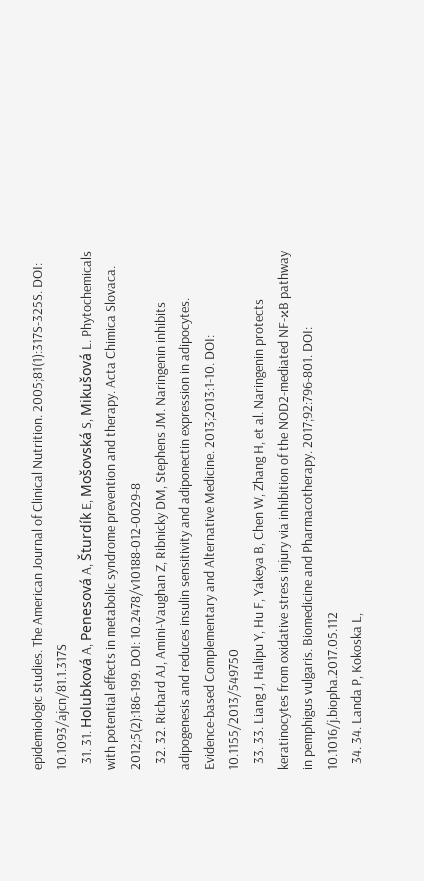epidemiologic studies. The American Journal of Clinical Nutrition. 2005;81(1):317S-325S. DOI: 10.1093/ajcn/81.1.317S
  31. 31. Holubková A, Penesová A, Šturdík E, Mošovská S, Mikušová L. Phytochemicals with potential effects in metabolic syndrome prevention and therapy. Acta Chimica Slovaca. 2012;5(2):186-199. DOI: 10.2478/v10188-012-0029-8
  32. 32. Richard AJ, Amini-Vaughan Z, Ribnicky DM, Stephens JM. Naringenin inhibits adipogenesis and reduces insulin sensitivity and adiponectin expression in adipocytes. Evidence-based Complementary and Alternative Medicine. 2013;2013:1-10. DOI: 10.1155/2013/549750
  33. 33. Liang J, Halipu Y, Hu F, Yakeya B, Chen W, Zhang H, et al. Naringenin protects keratinocytes from oxidative stress injury via inhibition of the NOD2-mediated NF-κB pathway in pemphigus vulgaris. Biomedicine and Pharmacotherapy. 2017;92:796-801. DOI: 10.1016/j.biopha.2017.05.112
  34. 34. Landa P, Kokoska L,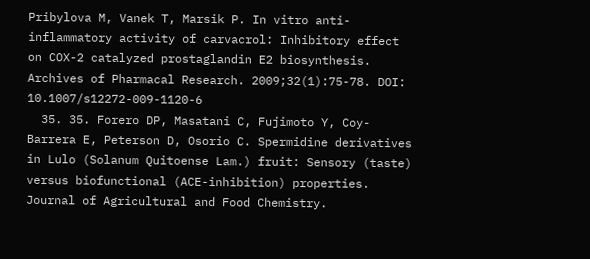Pribylova M, Vanek T, Marsik P. In vitro anti-inflammatory activity of carvacrol: Inhibitory effect on COX-2 catalyzed prostaglandin E2 biosynthesis. Archives of Pharmacal Research. 2009;32(1):75-78. DOI: 10.1007/s12272-009-1120-6
  35. 35. Forero DP, Masatani C, Fujimoto Y, Coy-Barrera E, Peterson D, Osorio C. Spermidine derivatives in Lulo (Solanum Quitoense Lam.) fruit: Sensory (taste) versus biofunctional (ACE-inhibition) properties. Journal of Agricultural and Food Chemistry.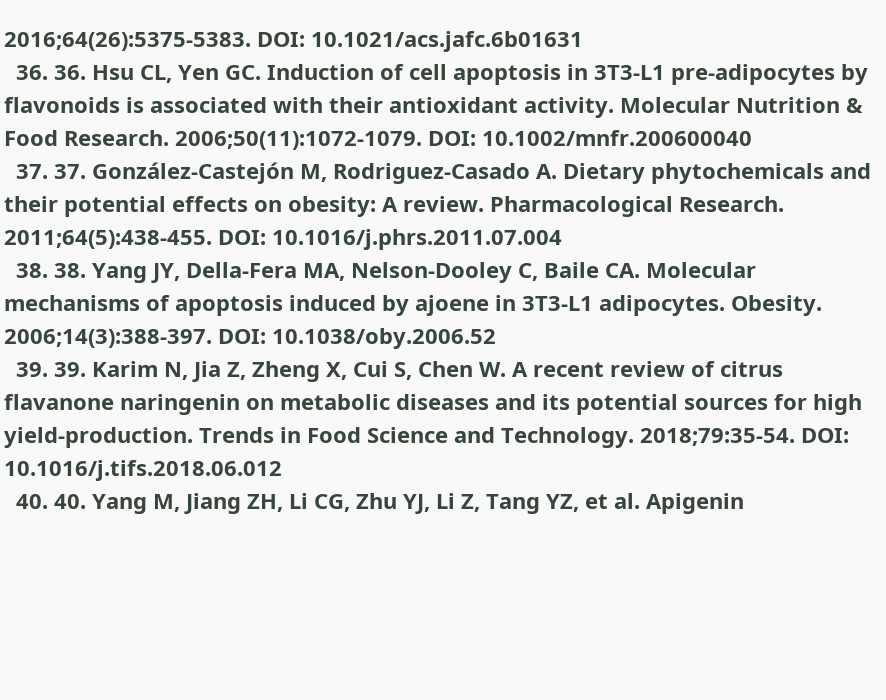2016;64(26):5375-5383. DOI: 10.1021/acs.jafc.6b01631
  36. 36. Hsu CL, Yen GC. Induction of cell apoptosis in 3T3-L1 pre-adipocytes by flavonoids is associated with their antioxidant activity. Molecular Nutrition & Food Research. 2006;50(11):1072-1079. DOI: 10.1002/mnfr.200600040
  37. 37. González-Castejón M, Rodriguez-Casado A. Dietary phytochemicals and their potential effects on obesity: A review. Pharmacological Research. 2011;64(5):438-455. DOI: 10.1016/j.phrs.2011.07.004
  38. 38. Yang JY, Della-Fera MA, Nelson-Dooley C, Baile CA. Molecular mechanisms of apoptosis induced by ajoene in 3T3-L1 adipocytes. Obesity. 2006;14(3):388-397. DOI: 10.1038/oby.2006.52
  39. 39. Karim N, Jia Z, Zheng X, Cui S, Chen W. A recent review of citrus flavanone naringenin on metabolic diseases and its potential sources for high yield-production. Trends in Food Science and Technology. 2018;79:35-54. DOI: 10.1016/j.tifs.2018.06.012
  40. 40. Yang M, Jiang ZH, Li CG, Zhu YJ, Li Z, Tang YZ, et al. Apigenin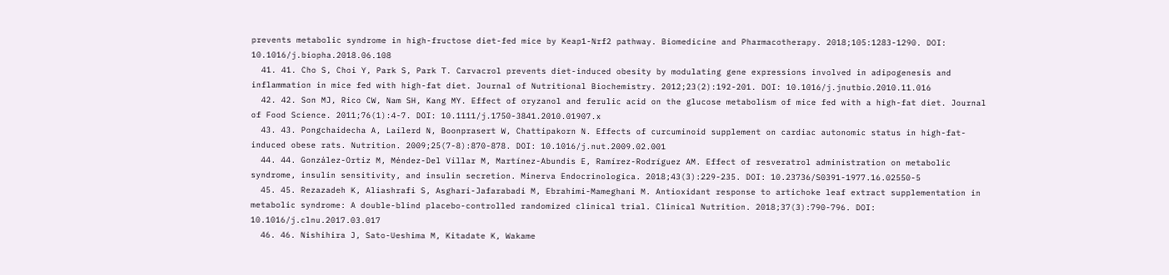prevents metabolic syndrome in high-fructose diet-fed mice by Keap1-Nrf2 pathway. Biomedicine and Pharmacotherapy. 2018;105:1283-1290. DOI: 10.1016/j.biopha.2018.06.108
  41. 41. Cho S, Choi Y, Park S, Park T. Carvacrol prevents diet-induced obesity by modulating gene expressions involved in adipogenesis and inflammation in mice fed with high-fat diet. Journal of Nutritional Biochemistry. 2012;23(2):192-201. DOI: 10.1016/j.jnutbio.2010.11.016
  42. 42. Son MJ, Rico CW, Nam SH, Kang MY. Effect of oryzanol and ferulic acid on the glucose metabolism of mice fed with a high-fat diet. Journal of Food Science. 2011;76(1):4-7. DOI: 10.1111/j.1750-3841.2010.01907.x
  43. 43. Pongchaidecha A, Lailerd N, Boonprasert W, Chattipakorn N. Effects of curcuminoid supplement on cardiac autonomic status in high-fat-induced obese rats. Nutrition. 2009;25(7-8):870-878. DOI: 10.1016/j.nut.2009.02.001
  44. 44. González-Ortiz M, Méndez-Del Villar M, Martínez-Abundis E, Ramírez-Rodríguez AM. Effect of resveratrol administration on metabolic syndrome, insulin sensitivity, and insulin secretion. Minerva Endocrinologica. 2018;43(3):229-235. DOI: 10.23736/S0391-1977.16.02550-5
  45. 45. Rezazadeh K, Aliashrafi S, Asghari-Jafarabadi M, Ebrahimi-Mameghani M. Antioxidant response to artichoke leaf extract supplementation in metabolic syndrome: A double-blind placebo-controlled randomized clinical trial. Clinical Nutrition. 2018;37(3):790-796. DOI: 10.1016/j.clnu.2017.03.017
  46. 46. Nishihira J, Sato-Ueshima M, Kitadate K, Wakame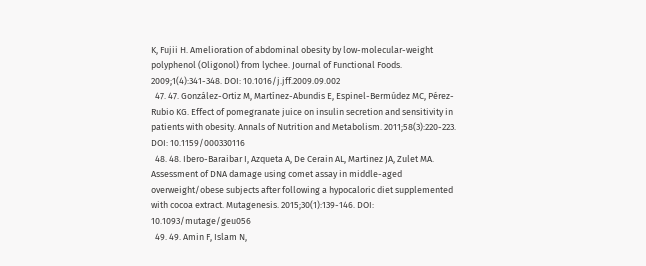K, Fujii H. Amelioration of abdominal obesity by low-molecular-weight polyphenol (Oligonol) from lychee. Journal of Functional Foods. 2009;1(4):341-348. DOI: 10.1016/j.jff.2009.09.002
  47. 47. González-Ortiz M, Martínez-Abundis E, Espinel-Bermúdez MC, Pérez-Rubio KG. Effect of pomegranate juice on insulin secretion and sensitivity in patients with obesity. Annals of Nutrition and Metabolism. 2011;58(3):220-223. DOI: 10.1159/000330116
  48. 48. Ibero-Baraibar I, Azqueta A, De Cerain AL, Martinez JA, Zulet MA. Assessment of DNA damage using comet assay in middle-aged overweight/obese subjects after following a hypocaloric diet supplemented with cocoa extract. Mutagenesis. 2015;30(1):139-146. DOI: 10.1093/mutage/geu056
  49. 49. Amin F, Islam N,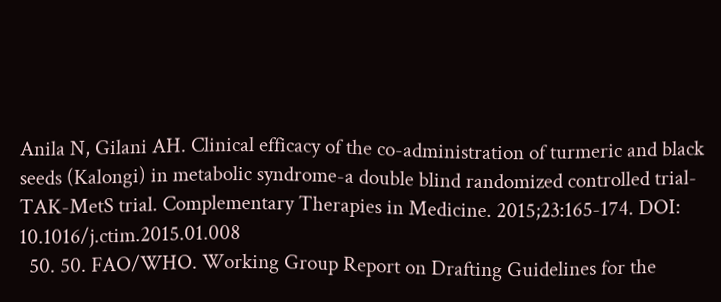Anila N, Gilani AH. Clinical efficacy of the co-administration of turmeric and black seeds (Kalongi) in metabolic syndrome-a double blind randomized controlled trial-TAK-MetS trial. Complementary Therapies in Medicine. 2015;23:165-174. DOI: 10.1016/j.ctim.2015.01.008
  50. 50. FAO/WHO. Working Group Report on Drafting Guidelines for the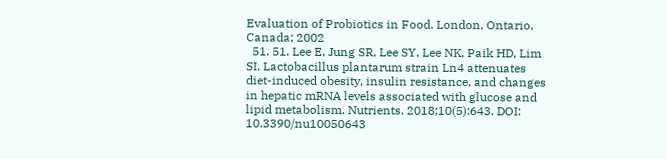Evaluation of Probiotics in Food. London, Ontario, Canada; 2002
  51. 51. Lee E, Jung SR, Lee SY, Lee NK, Paik HD, Lim SI. Lactobacillus plantarum strain Ln4 attenuates diet-induced obesity, insulin resistance, and changes in hepatic mRNA levels associated with glucose and lipid metabolism. Nutrients. 2018;10(5):643. DOI: 10.3390/nu10050643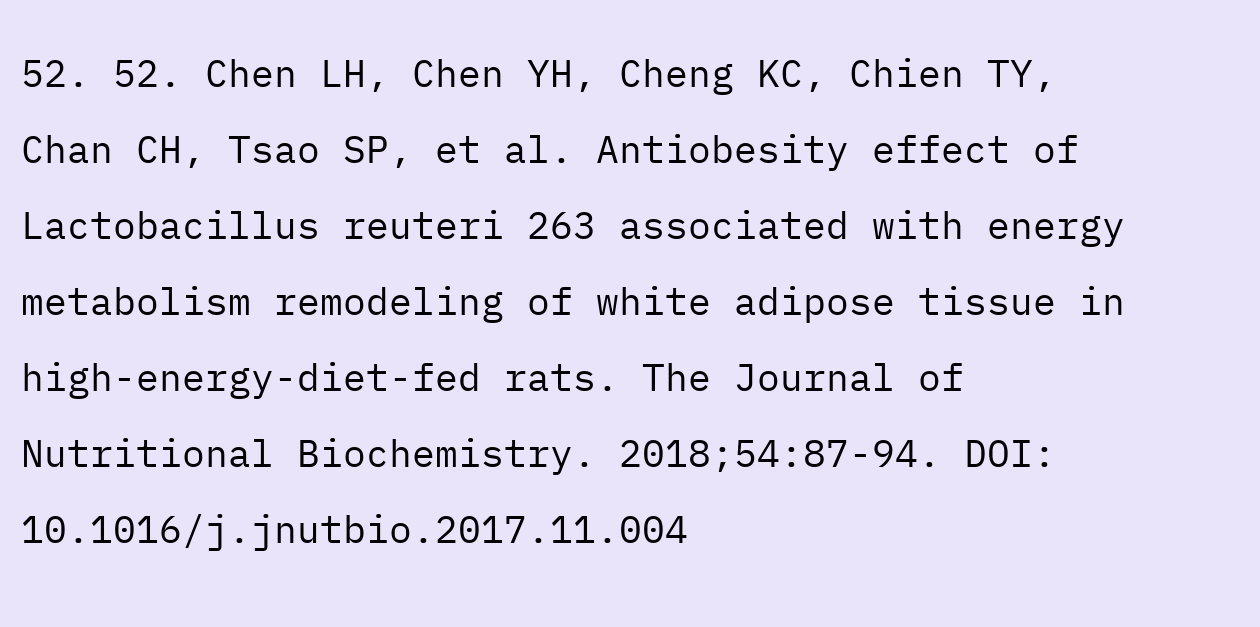52. 52. Chen LH, Chen YH, Cheng KC, Chien TY, Chan CH, Tsao SP, et al. Antiobesity effect of Lactobacillus reuteri 263 associated with energy metabolism remodeling of white adipose tissue in high-energy-diet-fed rats. The Journal of Nutritional Biochemistry. 2018;54:87-94. DOI: 10.1016/j.jnutbio.2017.11.004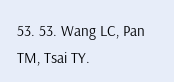53. 53. Wang LC, Pan TM, Tsai TY.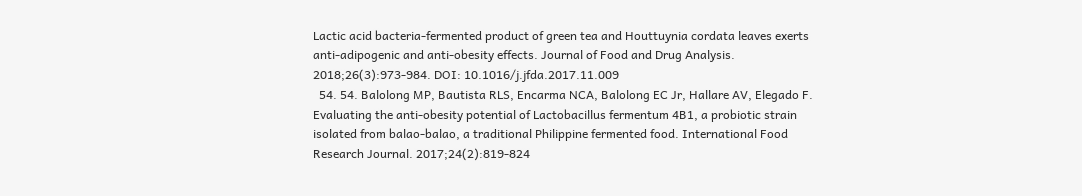Lactic acid bacteria-fermented product of green tea and Houttuynia cordata leaves exerts anti-adipogenic and anti-obesity effects. Journal of Food and Drug Analysis. 2018;26(3):973-984. DOI: 10.1016/j.jfda.2017.11.009
  54. 54. Balolong MP, Bautista RLS, Encarma NCA, Balolong EC Jr, Hallare AV, Elegado F. Evaluating the anti-obesity potential of Lactobacillus fermentum 4B1, a probiotic strain isolated from balao-balao, a traditional Philippine fermented food. International Food Research Journal. 2017;24(2):819-824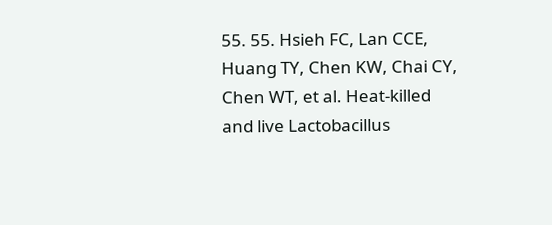55. 55. Hsieh FC, Lan CCE, Huang TY, Chen KW, Chai CY, Chen WT, et al. Heat-killed and live Lactobacillus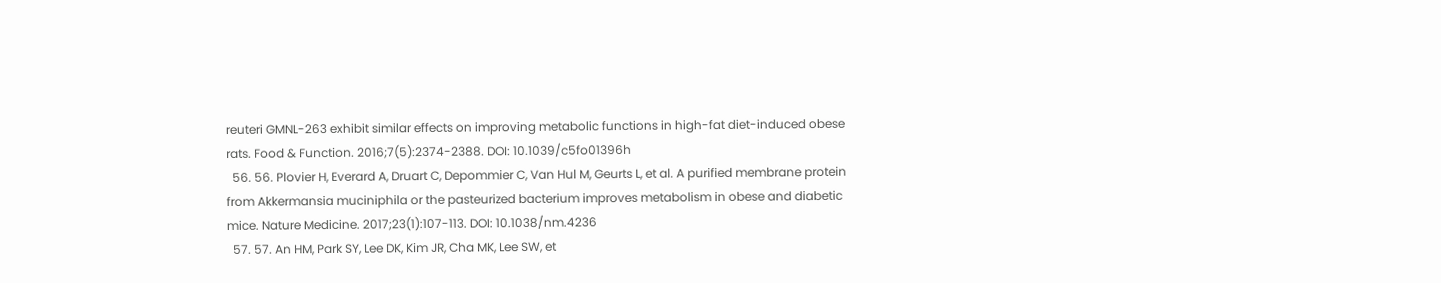reuteri GMNL-263 exhibit similar effects on improving metabolic functions in high-fat diet-induced obese rats. Food & Function. 2016;7(5):2374-2388. DOI: 10.1039/c5fo01396h
  56. 56. Plovier H, Everard A, Druart C, Depommier C, Van Hul M, Geurts L, et al. A purified membrane protein from Akkermansia muciniphila or the pasteurized bacterium improves metabolism in obese and diabetic mice. Nature Medicine. 2017;23(1):107-113. DOI: 10.1038/nm.4236
  57. 57. An HM, Park SY, Lee DK, Kim JR, Cha MK, Lee SW, et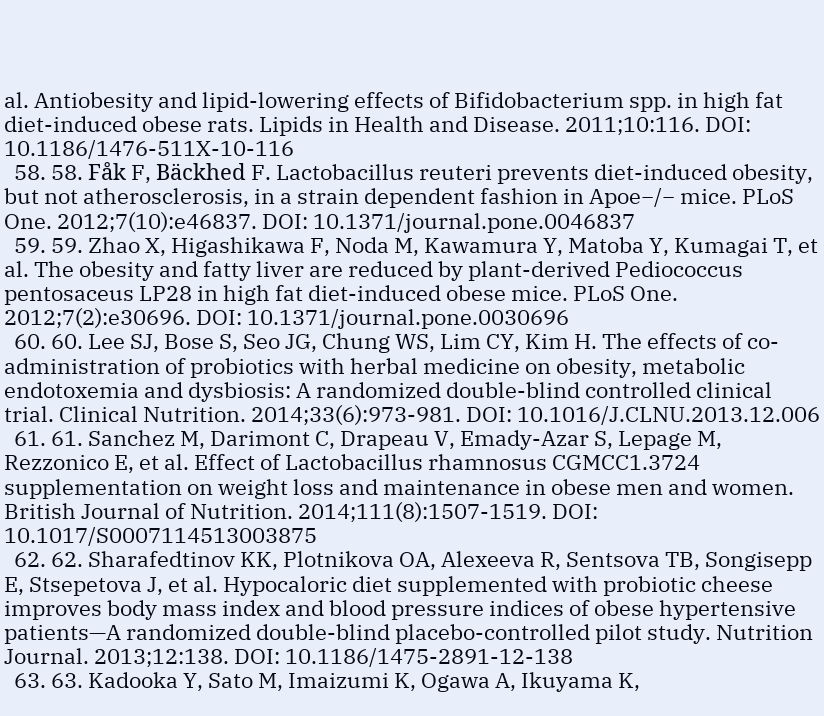al. Antiobesity and lipid-lowering effects of Bifidobacterium spp. in high fat diet-induced obese rats. Lipids in Health and Disease. 2011;10:116. DOI: 10.1186/1476-511X-10-116
  58. 58. Fåk F, Bäckhed F. Lactobacillus reuteri prevents diet-induced obesity, but not atherosclerosis, in a strain dependent fashion in Apoe−/− mice. PLoS One. 2012;7(10):e46837. DOI: 10.1371/journal.pone.0046837
  59. 59. Zhao X, Higashikawa F, Noda M, Kawamura Y, Matoba Y, Kumagai T, et al. The obesity and fatty liver are reduced by plant-derived Pediococcus pentosaceus LP28 in high fat diet-induced obese mice. PLoS One. 2012;7(2):e30696. DOI: 10.1371/journal.pone.0030696
  60. 60. Lee SJ, Bose S, Seo JG, Chung WS, Lim CY, Kim H. The effects of co-administration of probiotics with herbal medicine on obesity, metabolic endotoxemia and dysbiosis: A randomized double-blind controlled clinical trial. Clinical Nutrition. 2014;33(6):973-981. DOI: 10.1016/J.CLNU.2013.12.006
  61. 61. Sanchez M, Darimont C, Drapeau V, Emady-Azar S, Lepage M, Rezzonico E, et al. Effect of Lactobacillus rhamnosus CGMCC1.3724 supplementation on weight loss and maintenance in obese men and women. British Journal of Nutrition. 2014;111(8):1507-1519. DOI: 10.1017/S0007114513003875
  62. 62. Sharafedtinov KK, Plotnikova OA, Alexeeva R, Sentsova TB, Songisepp E, Stsepetova J, et al. Hypocaloric diet supplemented with probiotic cheese improves body mass index and blood pressure indices of obese hypertensive patients—A randomized double-blind placebo-controlled pilot study. Nutrition Journal. 2013;12:138. DOI: 10.1186/1475-2891-12-138
  63. 63. Kadooka Y, Sato M, Imaizumi K, Ogawa A, Ikuyama K,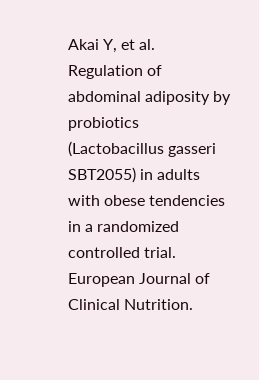Akai Y, et al. Regulation of abdominal adiposity by probiotics (Lactobacillus gasseri SBT2055) in adults with obese tendencies in a randomized controlled trial. European Journal of Clinical Nutrition.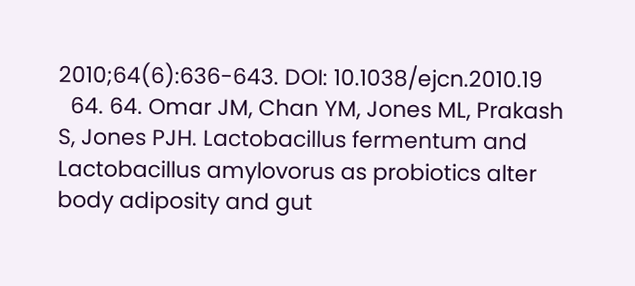2010;64(6):636-643. DOI: 10.1038/ejcn.2010.19
  64. 64. Omar JM, Chan YM, Jones ML, Prakash S, Jones PJH. Lactobacillus fermentum and Lactobacillus amylovorus as probiotics alter body adiposity and gut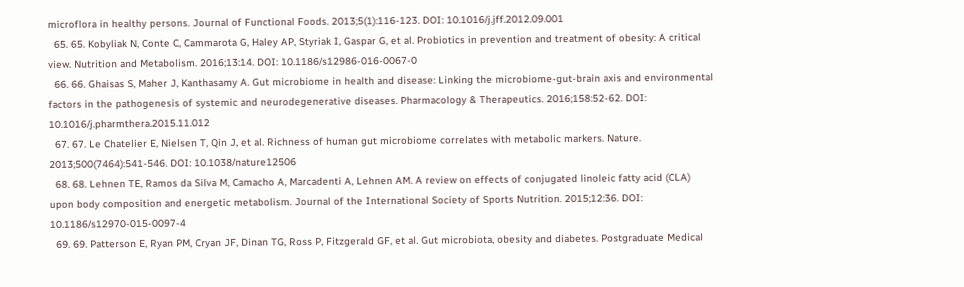microflora in healthy persons. Journal of Functional Foods. 2013;5(1):116-123. DOI: 10.1016/j.jff.2012.09.001
  65. 65. Kobyliak N, Conte C, Cammarota G, Haley AP, Styriak I, Gaspar G, et al. Probiotics in prevention and treatment of obesity: A critical view. Nutrition and Metabolism. 2016;13:14. DOI: 10.1186/s12986-016-0067-0
  66. 66. Ghaisas S, Maher J, Kanthasamy A. Gut microbiome in health and disease: Linking the microbiome-gut-brain axis and environmental factors in the pathogenesis of systemic and neurodegenerative diseases. Pharmacology & Therapeutics. 2016;158:52-62. DOI: 10.1016/j.pharmthera.2015.11.012
  67. 67. Le Chatelier E, Nielsen T, Qin J, et al. Richness of human gut microbiome correlates with metabolic markers. Nature. 2013;500(7464):541-546. DOI: 10.1038/nature12506
  68. 68. Lehnen TE, Ramos da Silva M, Camacho A, Marcadenti A, Lehnen AM. A review on effects of conjugated linoleic fatty acid (CLA) upon body composition and energetic metabolism. Journal of the International Society of Sports Nutrition. 2015;12:36. DOI: 10.1186/s12970-015-0097-4
  69. 69. Patterson E, Ryan PM, Cryan JF, Dinan TG, Ross P, Fitzgerald GF, et al. Gut microbiota, obesity and diabetes. Postgraduate Medical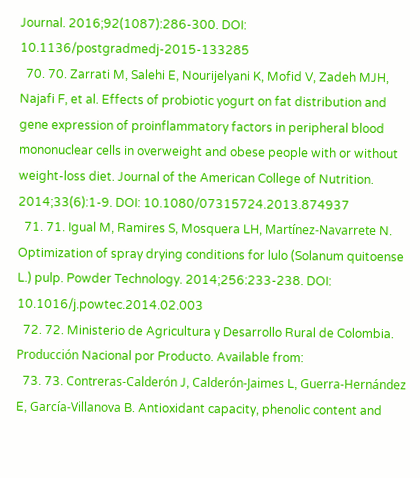Journal. 2016;92(1087):286-300. DOI: 10.1136/postgradmedj-2015-133285
  70. 70. Zarrati M, Salehi E, Nourijelyani K, Mofid V, Zadeh MJH, Najafi F, et al. Effects of probiotic yogurt on fat distribution and gene expression of proinflammatory factors in peripheral blood mononuclear cells in overweight and obese people with or without weight-loss diet. Journal of the American College of Nutrition. 2014;33(6):1-9. DOI: 10.1080/07315724.2013.874937
  71. 71. Igual M, Ramires S, Mosquera LH, Martínez-Navarrete N. Optimization of spray drying conditions for lulo (Solanum quitoense L.) pulp. Powder Technology. 2014;256:233-238. DOI: 10.1016/j.powtec.2014.02.003
  72. 72. Ministerio de Agricultura y Desarrollo Rural de Colombia. Producción Nacional por Producto. Available from:
  73. 73. Contreras-Calderón J, Calderón-Jaimes L, Guerra-Hernández E, García-Villanova B. Antioxidant capacity, phenolic content and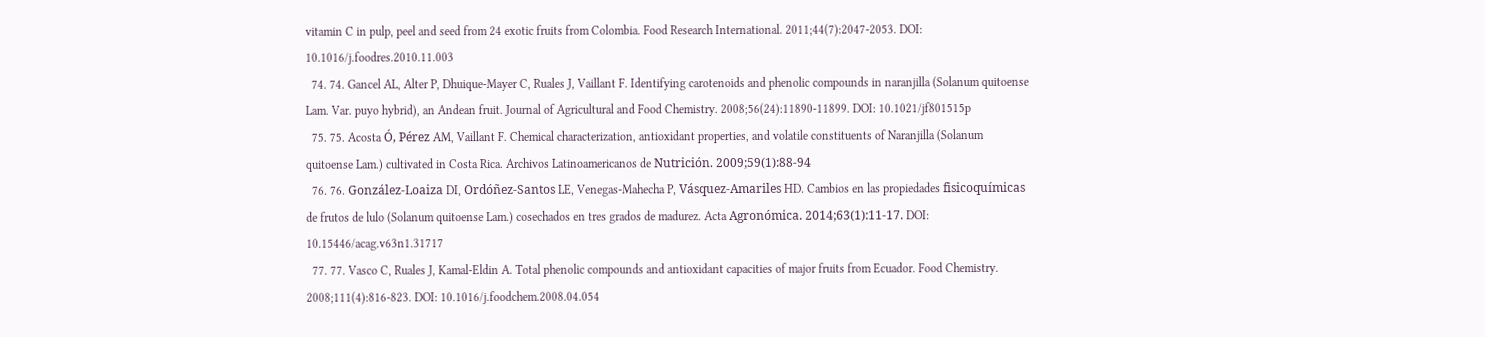vitamin C in pulp, peel and seed from 24 exotic fruits from Colombia. Food Research International. 2011;44(7):2047-2053. DOI: 10.1016/j.foodres.2010.11.003
  74. 74. Gancel AL, Alter P, Dhuique-Mayer C, Ruales J, Vaillant F. Identifying carotenoids and phenolic compounds in naranjilla (Solanum quitoense Lam. Var. puyo hybrid), an Andean fruit. Journal of Agricultural and Food Chemistry. 2008;56(24):11890-11899. DOI: 10.1021/jf801515p
  75. 75. Acosta Ó, Pérez AM, Vaillant F. Chemical characterization, antioxidant properties, and volatile constituents of Naranjilla (Solanum quitoense Lam.) cultivated in Costa Rica. Archivos Latinoamericanos de Nutrición. 2009;59(1):88-94
  76. 76. González-Loaiza DI, Ordóñez-Santos LE, Venegas-Mahecha P, Vásquez-Amariles HD. Cambios en las propiedades fisicoquímicas de frutos de lulo (Solanum quitoense Lam.) cosechados en tres grados de madurez. Acta Agronómica. 2014;63(1):11-17. DOI: 10.15446/acag.v63n1.31717
  77. 77. Vasco C, Ruales J, Kamal-Eldin A. Total phenolic compounds and antioxidant capacities of major fruits from Ecuador. Food Chemistry. 2008;111(4):816-823. DOI: 10.1016/j.foodchem.2008.04.054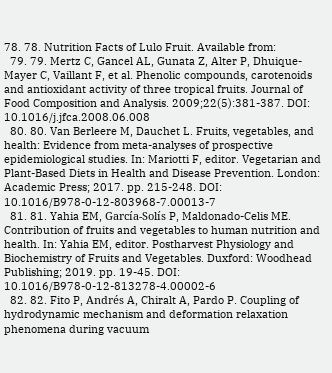78. 78. Nutrition Facts of Lulo Fruit. Available from:
  79. 79. Mertz C, Gancel AL, Gunata Z, Alter P, Dhuique-Mayer C, Vaillant F, et al. Phenolic compounds, carotenoids and antioxidant activity of three tropical fruits. Journal of Food Composition and Analysis. 2009;22(5):381-387. DOI: 10.1016/j.jfca.2008.06.008
  80. 80. Van Berleere M, Dauchet L. Fruits, vegetables, and health: Evidence from meta-analyses of prospective epidemiological studies. In: Mariotti F, editor. Vegetarian and Plant-Based Diets in Health and Disease Prevention. London: Academic Press; 2017. pp. 215-248. DOI: 10.1016/B978-0-12-803968-7.00013-7
  81. 81. Yahia EM, García-Solís P, Maldonado-Celis ME. Contribution of fruits and vegetables to human nutrition and health. In: Yahia EM, editor. Postharvest Physiology and Biochemistry of Fruits and Vegetables. Duxford: Woodhead Publishing; 2019. pp. 19-45. DOI: 10.1016/B978-0-12-813278-4.00002-6
  82. 82. Fito P, Andrés A, Chiralt A, Pardo P. Coupling of hydrodynamic mechanism and deformation relaxation phenomena during vacuum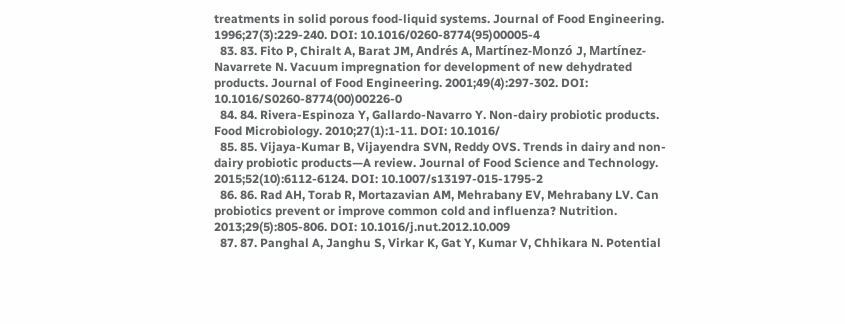treatments in solid porous food-liquid systems. Journal of Food Engineering. 1996;27(3):229-240. DOI: 10.1016/0260-8774(95)00005-4
  83. 83. Fito P, Chiralt A, Barat JM, Andrés A, Martínez-Monzó J, Martínez-Navarrete N. Vacuum impregnation for development of new dehydrated products. Journal of Food Engineering. 2001;49(4):297-302. DOI: 10.1016/S0260-8774(00)00226-0
  84. 84. Rivera-Espinoza Y, Gallardo-Navarro Y. Non-dairy probiotic products. Food Microbiology. 2010;27(1):1-11. DOI: 10.1016/
  85. 85. Vijaya-Kumar B, Vijayendra SVN, Reddy OVS. Trends in dairy and non-dairy probiotic products—A review. Journal of Food Science and Technology. 2015;52(10):6112-6124. DOI: 10.1007/s13197-015-1795-2
  86. 86. Rad AH, Torab R, Mortazavian AM, Mehrabany EV, Mehrabany LV. Can probiotics prevent or improve common cold and influenza? Nutrition. 2013;29(5):805-806. DOI: 10.1016/j.nut.2012.10.009
  87. 87. Panghal A, Janghu S, Virkar K, Gat Y, Kumar V, Chhikara N. Potential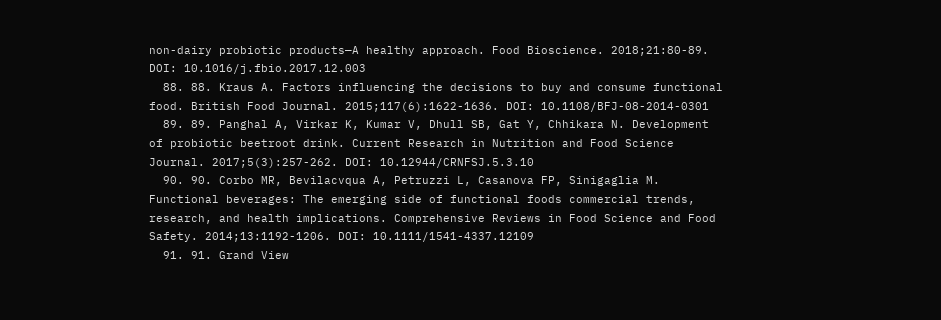non-dairy probiotic products—A healthy approach. Food Bioscience. 2018;21:80-89. DOI: 10.1016/j.fbio.2017.12.003
  88. 88. Kraus A. Factors influencing the decisions to buy and consume functional food. British Food Journal. 2015;117(6):1622-1636. DOI: 10.1108/BFJ-08-2014-0301
  89. 89. Panghal A, Virkar K, Kumar V, Dhull SB, Gat Y, Chhikara N. Development of probiotic beetroot drink. Current Research in Nutrition and Food Science Journal. 2017;5(3):257-262. DOI: 10.12944/CRNFSJ.5.3.10
  90. 90. Corbo MR, Bevilacvqua A, Petruzzi L, Casanova FP, Sinigaglia M. Functional beverages: The emerging side of functional foods commercial trends, research, and health implications. Comprehensive Reviews in Food Science and Food Safety. 2014;13:1192-1206. DOI: 10.1111/1541-4337.12109
  91. 91. Grand View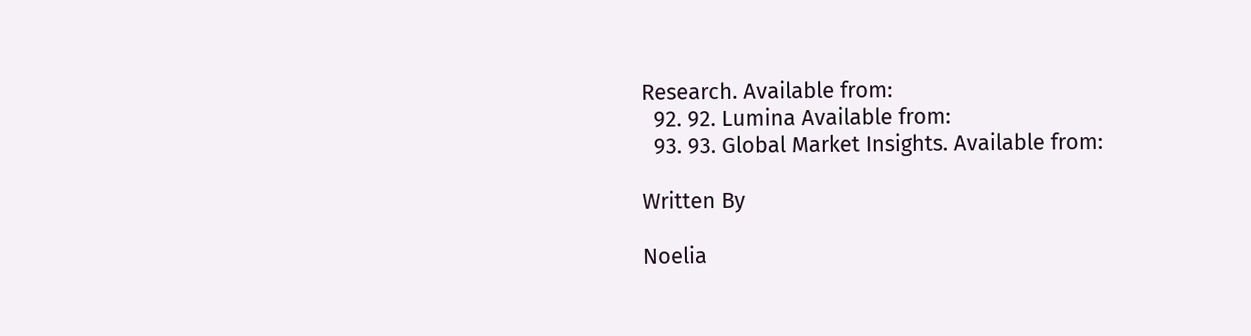Research. Available from:
  92. 92. Lumina Available from:
  93. 93. Global Market Insights. Available from:

Written By

Noelia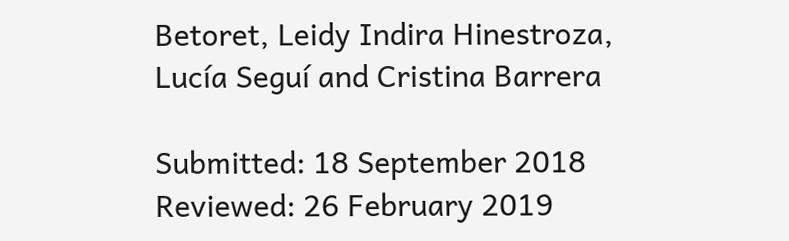Betoret, Leidy Indira Hinestroza, Lucía Seguí and Cristina Barrera

Submitted: 18 September 2018 Reviewed: 26 February 2019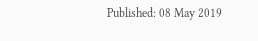Published: 08 May 2019